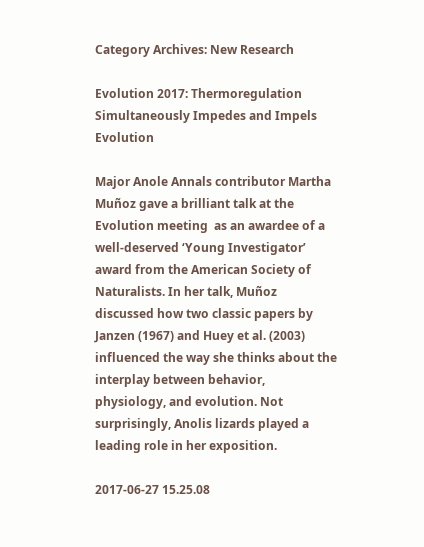Category Archives: New Research

Evolution 2017: Thermoregulation Simultaneously Impedes and Impels Evolution

Major Anole Annals contributor Martha Muñoz gave a brilliant talk at the Evolution meeting  as an awardee of a well-deserved ‘Young Investigator’ award from the American Society of Naturalists. In her talk, Muñoz discussed how two classic papers by Janzen (1967) and Huey et al. (2003) influenced the way she thinks about the interplay between behavior, physiology, and evolution. Not surprisingly, Anolis lizards played a leading role in her exposition.

2017-06-27 15.25.08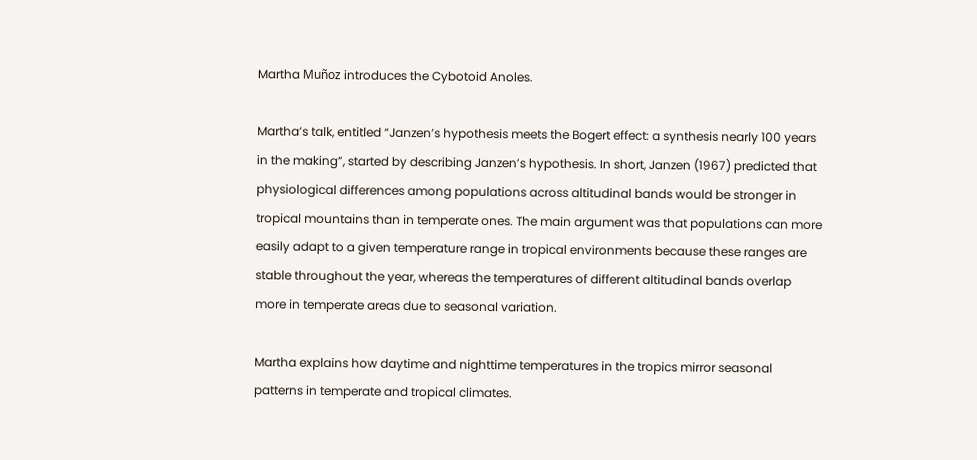Martha Muñoz introduces the Cybotoid Anoles.

Martha’s talk, entitled “Janzen’s hypothesis meets the Bogert effect: a synthesis nearly 100 years in the making”, started by describing Janzen’s hypothesis. In short, Janzen (1967) predicted that physiological differences among populations across altitudinal bands would be stronger in tropical mountains than in temperate ones. The main argument was that populations can more easily adapt to a given temperature range in tropical environments because these ranges are stable throughout the year, whereas the temperatures of different altitudinal bands overlap more in temperate areas due to seasonal variation.

Martha explains how daytime and nighttime temperatures in the tropics mirror seasonal patterns in temperate and tropical climates.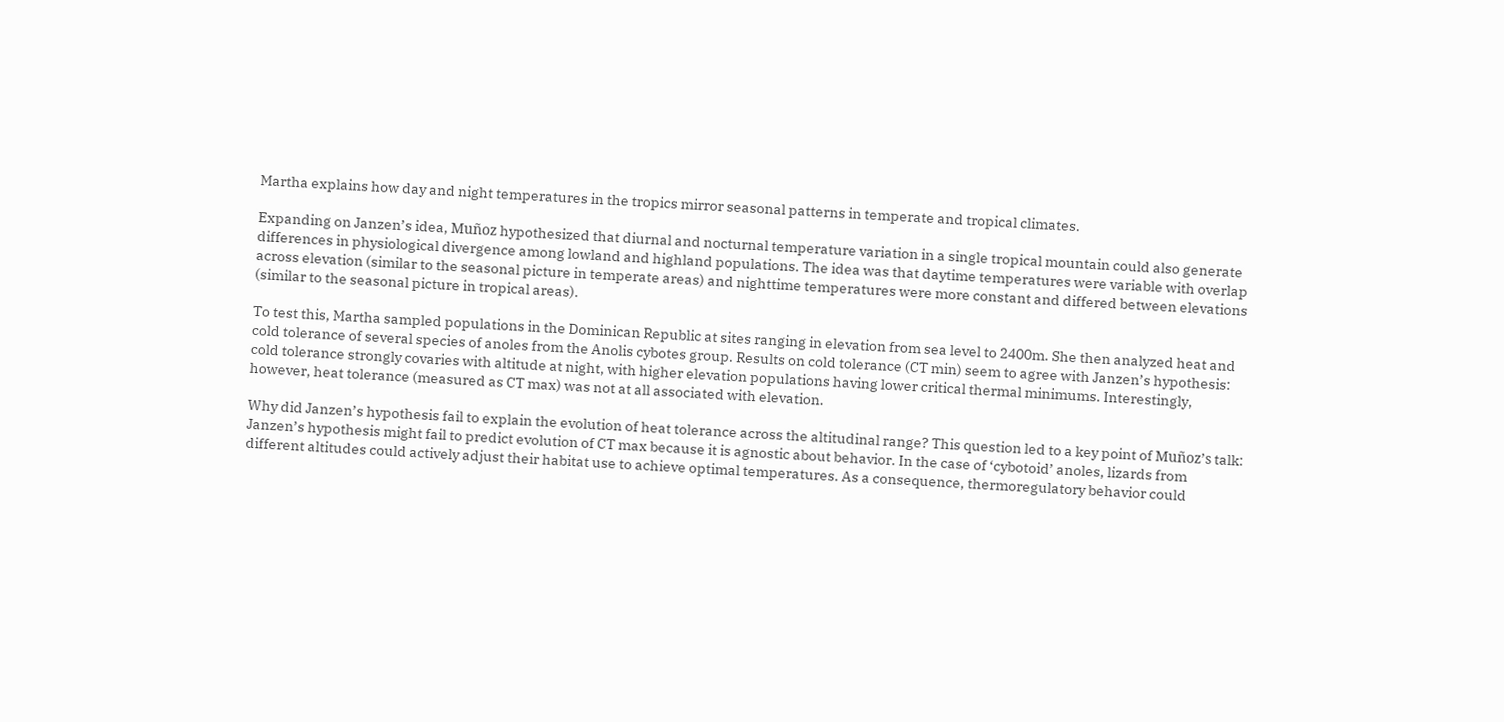Martha explains how day and night temperatures in the tropics mirror seasonal patterns in temperate and tropical climates.

Expanding on Janzen’s idea, Muñoz hypothesized that diurnal and nocturnal temperature variation in a single tropical mountain could also generate differences in physiological divergence among lowland and highland populations. The idea was that daytime temperatures were variable with overlap across elevation (similar to the seasonal picture in temperate areas) and nighttime temperatures were more constant and differed between elevations (similar to the seasonal picture in tropical areas).

To test this, Martha sampled populations in the Dominican Republic at sites ranging in elevation from sea level to 2400m. She then analyzed heat and cold tolerance of several species of anoles from the Anolis cybotes group. Results on cold tolerance (CT min) seem to agree with Janzen’s hypothesis: cold tolerance strongly covaries with altitude at night, with higher elevation populations having lower critical thermal minimums. Interestingly, however, heat tolerance (measured as CT max) was not at all associated with elevation.

Why did Janzen’s hypothesis fail to explain the evolution of heat tolerance across the altitudinal range? This question led to a key point of Muñoz’s talk: Janzen’s hypothesis might fail to predict evolution of CT max because it is agnostic about behavior. In the case of ‘cybotoid’ anoles, lizards from different altitudes could actively adjust their habitat use to achieve optimal temperatures. As a consequence, thermoregulatory behavior could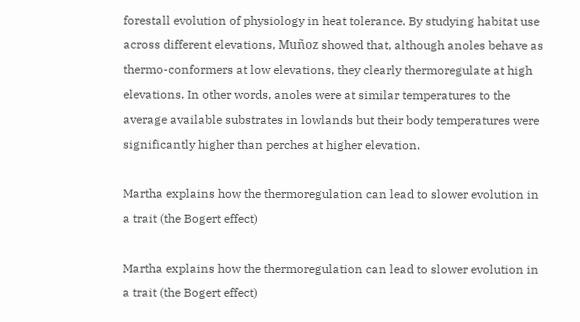forestall evolution of physiology in heat tolerance. By studying habitat use across different elevations, Muñoz showed that, although anoles behave as thermo-conformers at low elevations, they clearly thermoregulate at high elevations. In other words, anoles were at similar temperatures to the average available substrates in lowlands but their body temperatures were significantly higher than perches at higher elevation.

Martha explains how the thermoregulation can lead to slower evolution in a trait (the Bogert effect)

Martha explains how the thermoregulation can lead to slower evolution in a trait (the Bogert effect)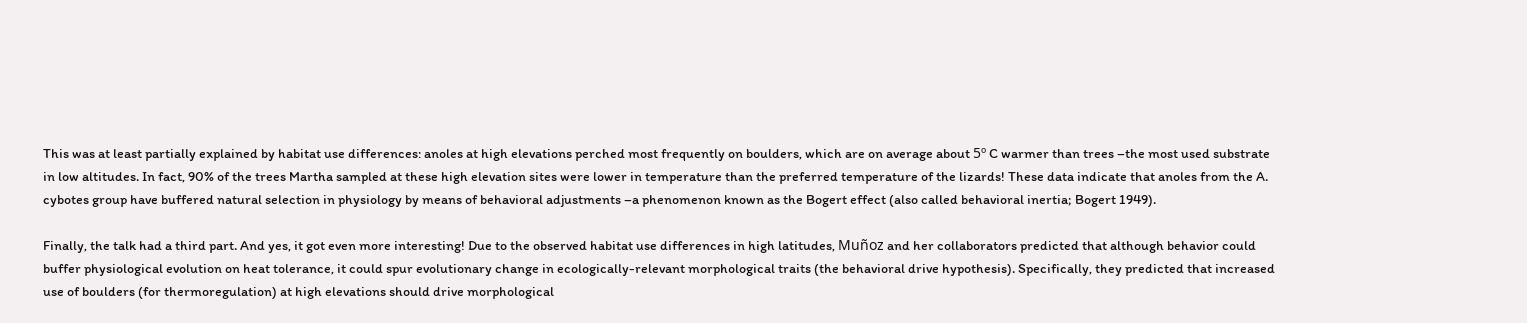This was at least partially explained by habitat use differences: anoles at high elevations perched most frequently on boulders, which are on average about 5º C warmer than trees –the most used substrate in low altitudes. In fact, 90% of the trees Martha sampled at these high elevation sites were lower in temperature than the preferred temperature of the lizards! These data indicate that anoles from the A. cybotes group have buffered natural selection in physiology by means of behavioral adjustments –a phenomenon known as the Bogert effect (also called behavioral inertia; Bogert 1949).

Finally, the talk had a third part. And yes, it got even more interesting! Due to the observed habitat use differences in high latitudes, Muñoz and her collaborators predicted that although behavior could buffer physiological evolution on heat tolerance, it could spur evolutionary change in ecologically-relevant morphological traits (the behavioral drive hypothesis). Specifically, they predicted that increased use of boulders (for thermoregulation) at high elevations should drive morphological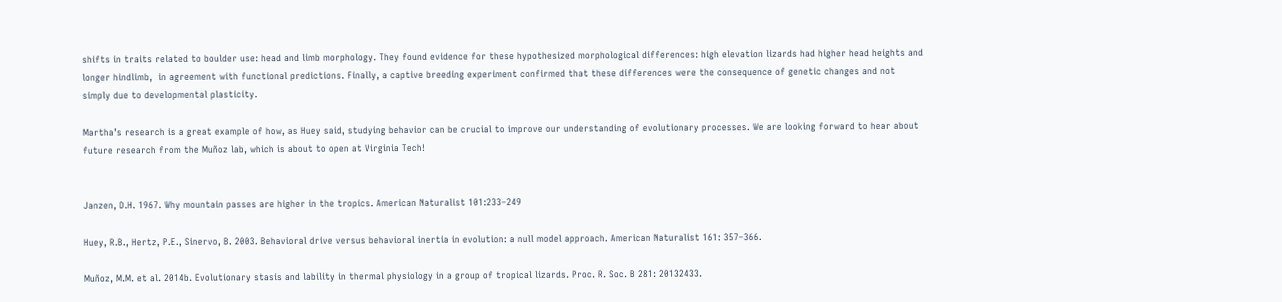shifts in traits related to boulder use: head and limb morphology. They found evidence for these hypothesized morphological differences: high elevation lizards had higher head heights and longer hindlimb,  in agreement with functional predictions. Finally, a captive breeding experiment confirmed that these differences were the consequence of genetic changes and not simply due to developmental plasticity.

Martha’s research is a great example of how, as Huey said, studying behavior can be crucial to improve our understanding of evolutionary processes. We are looking forward to hear about future research from the Muñoz lab, which is about to open at Virginia Tech!


Janzen, D.H. 1967. Why mountain passes are higher in the tropics. American Naturalist 101:233–249

Huey, R.B., Hertz, P.E., Sinervo, B. 2003. Behavioral drive versus behavioral inertia in evolution: a null model approach. American Naturalist 161: 357–366.

Muñoz, M.M. et al. 2014b. Evolutionary stasis and lability in thermal physiology in a group of tropical lizards. Proc. R. Soc. B 281: 20132433.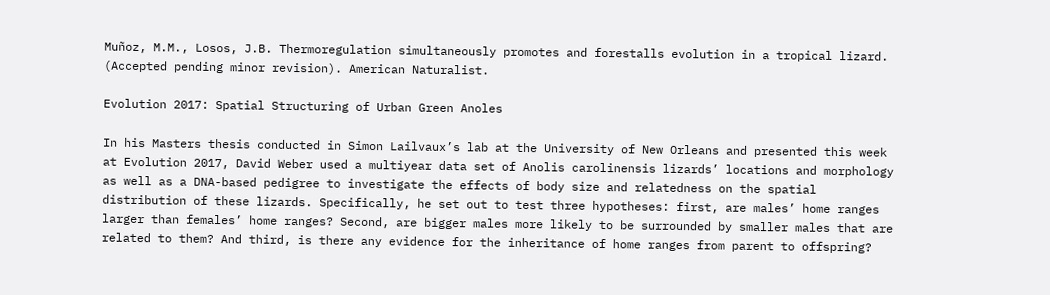Muñoz, M.M., Losos, J.B. Thermoregulation simultaneously promotes and forestalls evolution in a tropical lizard. (Accepted pending minor revision). American Naturalist.

Evolution 2017: Spatial Structuring of Urban Green Anoles

In his Masters thesis conducted in Simon Lailvaux’s lab at the University of New Orleans and presented this week at Evolution 2017, David Weber used a multiyear data set of Anolis carolinensis lizards’ locations and morphology as well as a DNA-based pedigree to investigate the effects of body size and relatedness on the spatial distribution of these lizards. Specifically, he set out to test three hypotheses: first, are males’ home ranges larger than females’ home ranges? Second, are bigger males more likely to be surrounded by smaller males that are related to them? And third, is there any evidence for the inheritance of home ranges from parent to offspring?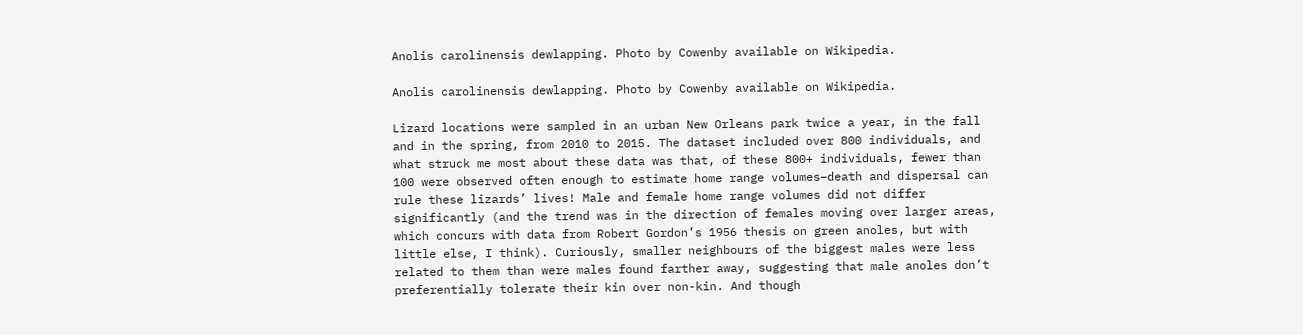Anolis carolinensis dewlapping. Photo by Cowenby available on Wikipedia.

Anolis carolinensis dewlapping. Photo by Cowenby available on Wikipedia.

Lizard locations were sampled in an urban New Orleans park twice a year, in the fall and in the spring, from 2010 to 2015. The dataset included over 800 individuals, and what struck me most about these data was that, of these 800+ individuals, fewer than 100 were observed often enough to estimate home range volumes–death and dispersal can rule these lizards’ lives! Male and female home range volumes did not differ significantly (and the trend was in the direction of females moving over larger areas, which concurs with data from Robert Gordon’s 1956 thesis on green anoles, but with little else, I think). Curiously, smaller neighbours of the biggest males were less related to them than were males found farther away, suggesting that male anoles don’t preferentially tolerate their kin over non-kin. And though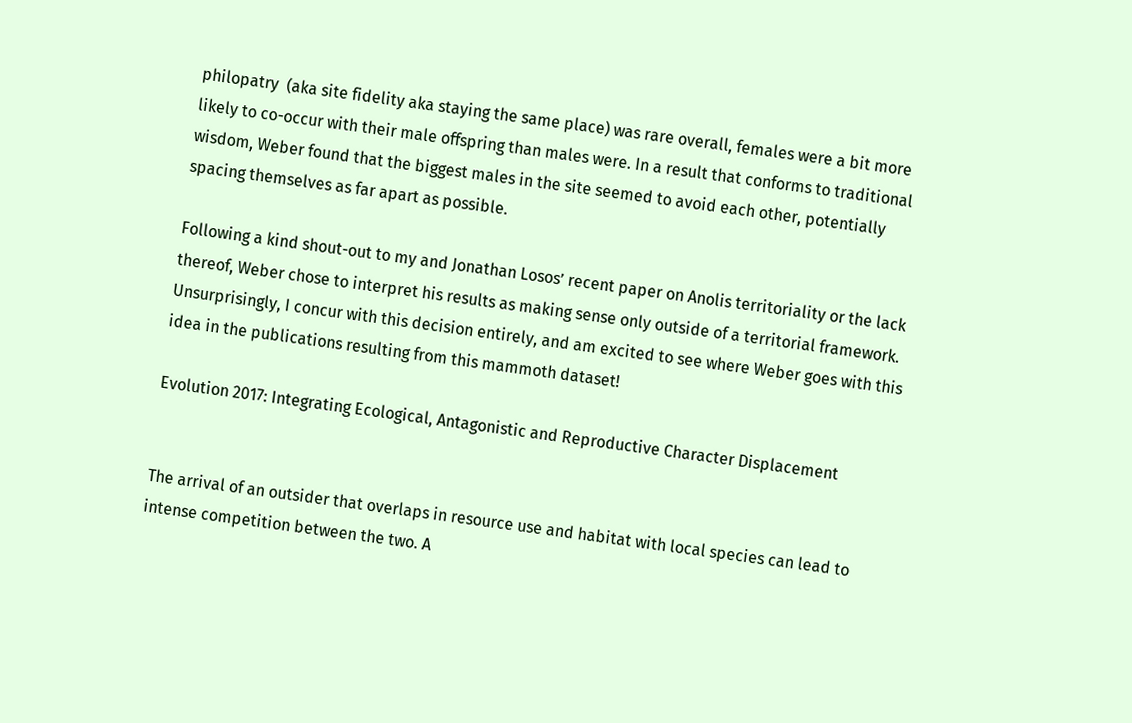philopatry  (aka site fidelity aka staying the same place) was rare overall, females were a bit more likely to co-occur with their male offspring than males were. In a result that conforms to traditional wisdom, Weber found that the biggest males in the site seemed to avoid each other, potentially spacing themselves as far apart as possible.

Following a kind shout-out to my and Jonathan Losos’ recent paper on Anolis territoriality or the lack thereof, Weber chose to interpret his results as making sense only outside of a territorial framework. Unsurprisingly, I concur with this decision entirely, and am excited to see where Weber goes with this idea in the publications resulting from this mammoth dataset!

Evolution 2017: Integrating Ecological, Antagonistic and Reproductive Character Displacement


The arrival of an outsider that overlaps in resource use and habitat with local species can lead to intense competition between the two. A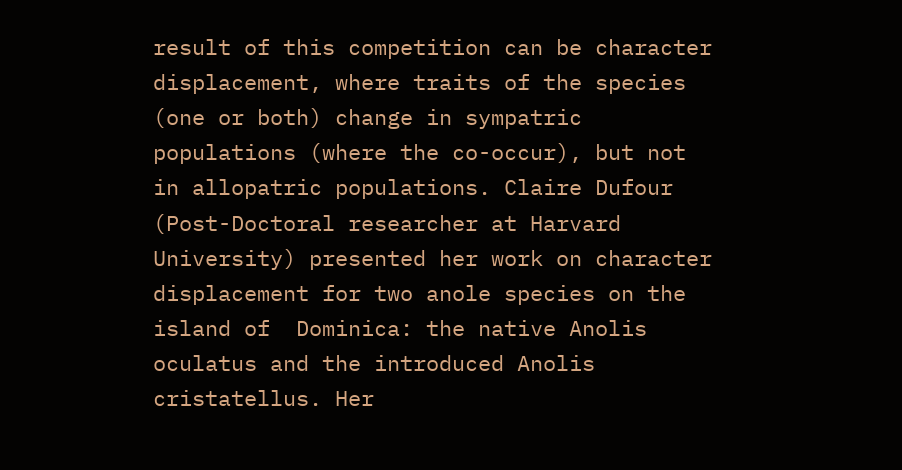result of this competition can be character displacement, where traits of the species (one or both) change in sympatric populations (where the co-occur), but not in allopatric populations. Claire Dufour (Post-Doctoral researcher at Harvard University) presented her work on character displacement for two anole species on the island of  Dominica: the native Anolis oculatus and the introduced Anolis cristatellus. Her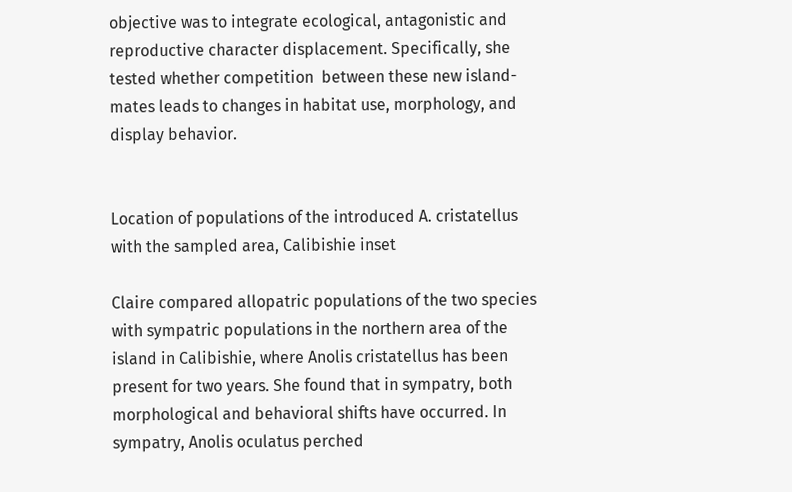objective was to integrate ecological, antagonistic and reproductive character displacement. Specifically, she tested whether competition  between these new island-mates leads to changes in habitat use, morphology, and display behavior.


Location of populations of the introduced A. cristatellus with the sampled area, Calibishie inset

Claire compared allopatric populations of the two species with sympatric populations in the northern area of the island in Calibishie, where Anolis cristatellus has been present for two years. She found that in sympatry, both morphological and behavioral shifts have occurred. In sympatry, Anolis oculatus perched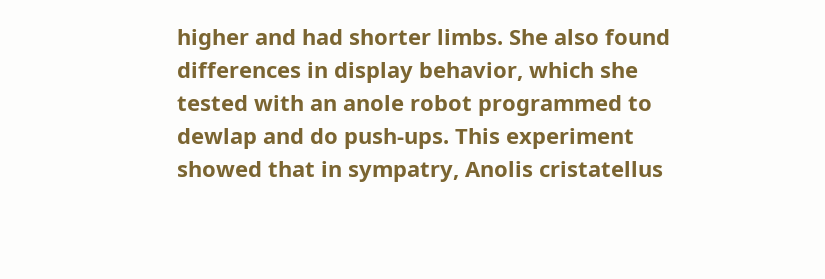higher and had shorter limbs. She also found differences in display behavior, which she tested with an anole robot programmed to dewlap and do push-ups. This experiment showed that in sympatry, Anolis cristatellus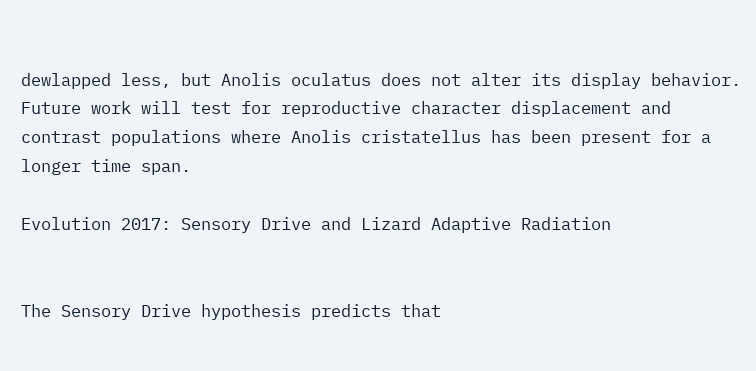dewlapped less, but Anolis oculatus does not alter its display behavior. Future work will test for reproductive character displacement and contrast populations where Anolis cristatellus has been present for a longer time span.

Evolution 2017: Sensory Drive and Lizard Adaptive Radiation


The Sensory Drive hypothesis predicts that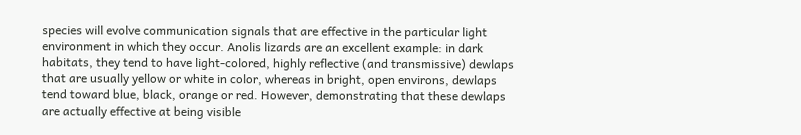species will evolve communication signals that are effective in the particular light environment in which they occur. Anolis lizards are an excellent example: in dark habitats, they tend to have light-colored, highly reflective (and transmissive) dewlaps that are usually yellow or white in color, whereas in bright, open environs, dewlaps tend toward blue, black, orange or red. However, demonstrating that these dewlaps are actually effective at being visible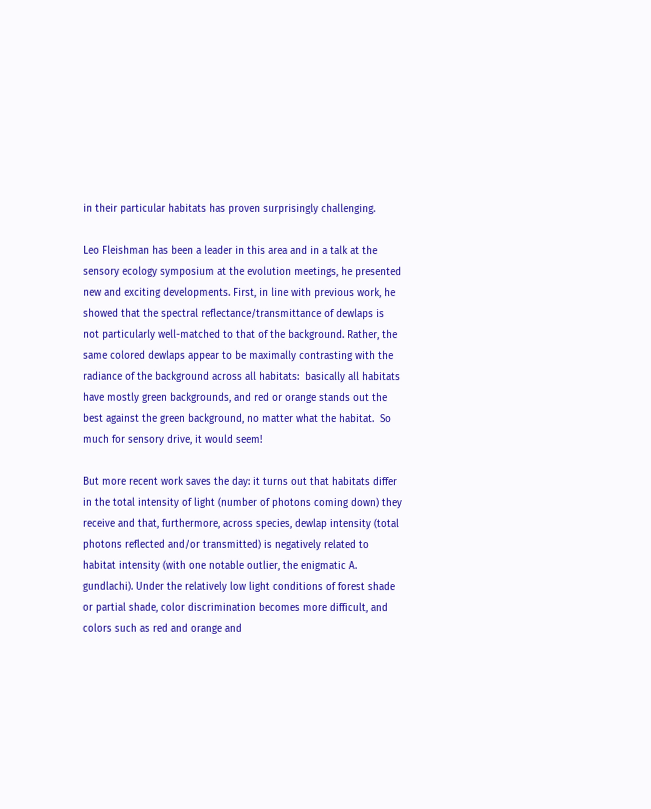in their particular habitats has proven surprisingly challenging.

Leo Fleishman has been a leader in this area and in a talk at the sensory ecology symposium at the evolution meetings, he presented new and exciting developments. First, in line with previous work, he showed that the spectral reflectance/transmittance of dewlaps is not particularly well-matched to that of the background. Rather, the same colored dewlaps appear to be maximally contrasting with the radiance of the background across all habitats:  basically all habitats have mostly green backgrounds, and red or orange stands out the best against the green background, no matter what the habitat.  So much for sensory drive, it would seem!

But more recent work saves the day: it turns out that habitats differ in the total intensity of light (number of photons coming down) they receive and that, furthermore, across species, dewlap intensity (total photons reflected and/or transmitted) is negatively related to habitat intensity (with one notable outlier, the enigmatic A. gundlachi). Under the relatively low light conditions of forest shade or partial shade, color discrimination becomes more difficult, and colors such as red and orange and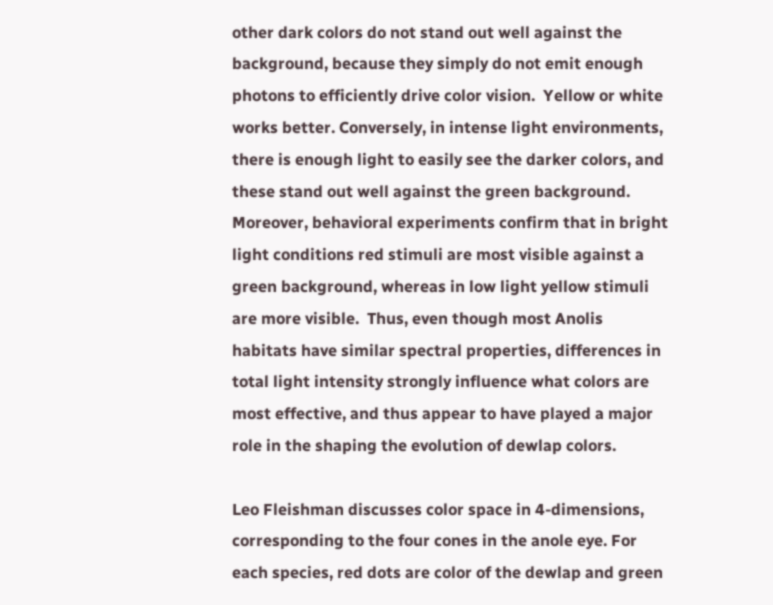other dark colors do not stand out well against the background, because they simply do not emit enough photons to efficiently drive color vision.  Yellow or white works better. Conversely, in intense light environments, there is enough light to easily see the darker colors, and these stand out well against the green background. Moreover, behavioral experiments confirm that in bright light conditions red stimuli are most visible against a green background, whereas in low light yellow stimuli are more visible.  Thus, even though most Anolis habitats have similar spectral properties, differences in total light intensity strongly influence what colors are most effective, and thus appear to have played a major role in the shaping the evolution of dewlap colors.

Leo Fleishman discusses color space in 4-dimensions, corresponding to the four cones in the anole eye. For each species, red dots are color of the dewlap and green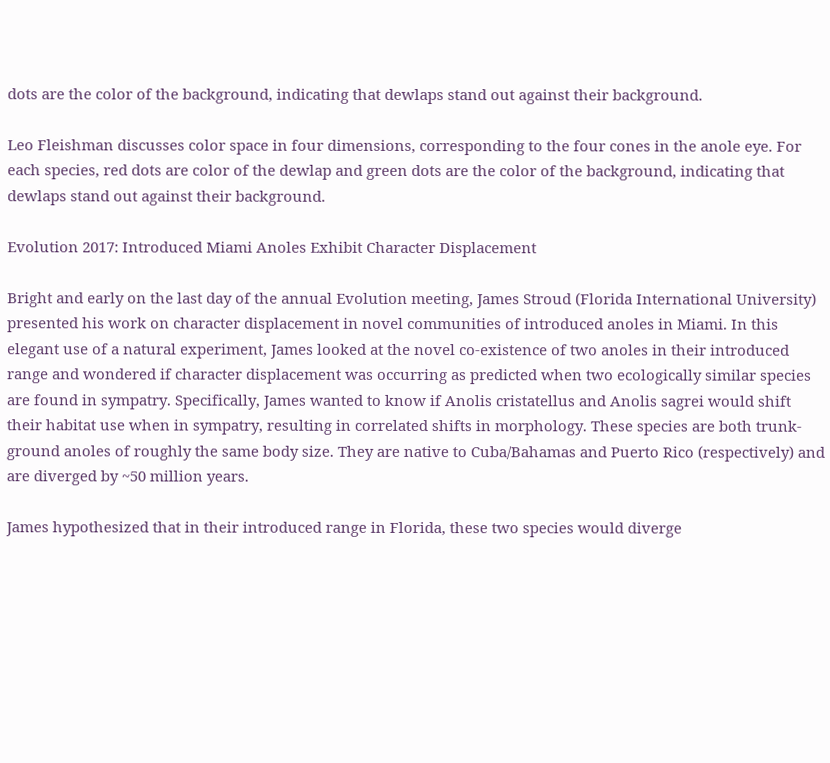dots are the color of the background, indicating that dewlaps stand out against their background.

Leo Fleishman discusses color space in four dimensions, corresponding to the four cones in the anole eye. For each species, red dots are color of the dewlap and green dots are the color of the background, indicating that dewlaps stand out against their background.

Evolution 2017: Introduced Miami Anoles Exhibit Character Displacement

Bright and early on the last day of the annual Evolution meeting, James Stroud (Florida International University) presented his work on character displacement in novel communities of introduced anoles in Miami. In this elegant use of a natural experiment, James looked at the novel co-existence of two anoles in their introduced range and wondered if character displacement was occurring as predicted when two ecologically similar species are found in sympatry. Specifically, James wanted to know if Anolis cristatellus and Anolis sagrei would shift their habitat use when in sympatry, resulting in correlated shifts in morphology. These species are both trunk-ground anoles of roughly the same body size. They are native to Cuba/Bahamas and Puerto Rico (respectively) and are diverged by ~50 million years.

James hypothesized that in their introduced range in Florida, these two species would diverge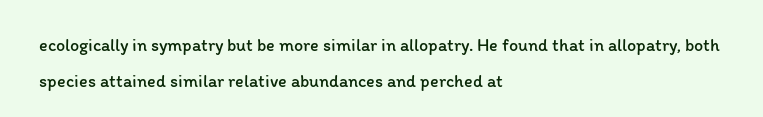ecologically in sympatry but be more similar in allopatry. He found that in allopatry, both species attained similar relative abundances and perched at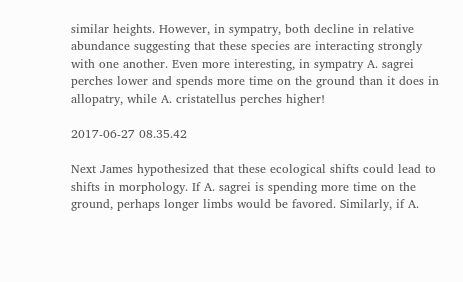similar heights. However, in sympatry, both decline in relative abundance suggesting that these species are interacting strongly with one another. Even more interesting, in sympatry A. sagrei perches lower and spends more time on the ground than it does in allopatry, while A. cristatellus perches higher!

2017-06-27 08.35.42

Next James hypothesized that these ecological shifts could lead to shifts in morphology. If A. sagrei is spending more time on the ground, perhaps longer limbs would be favored. Similarly, if A.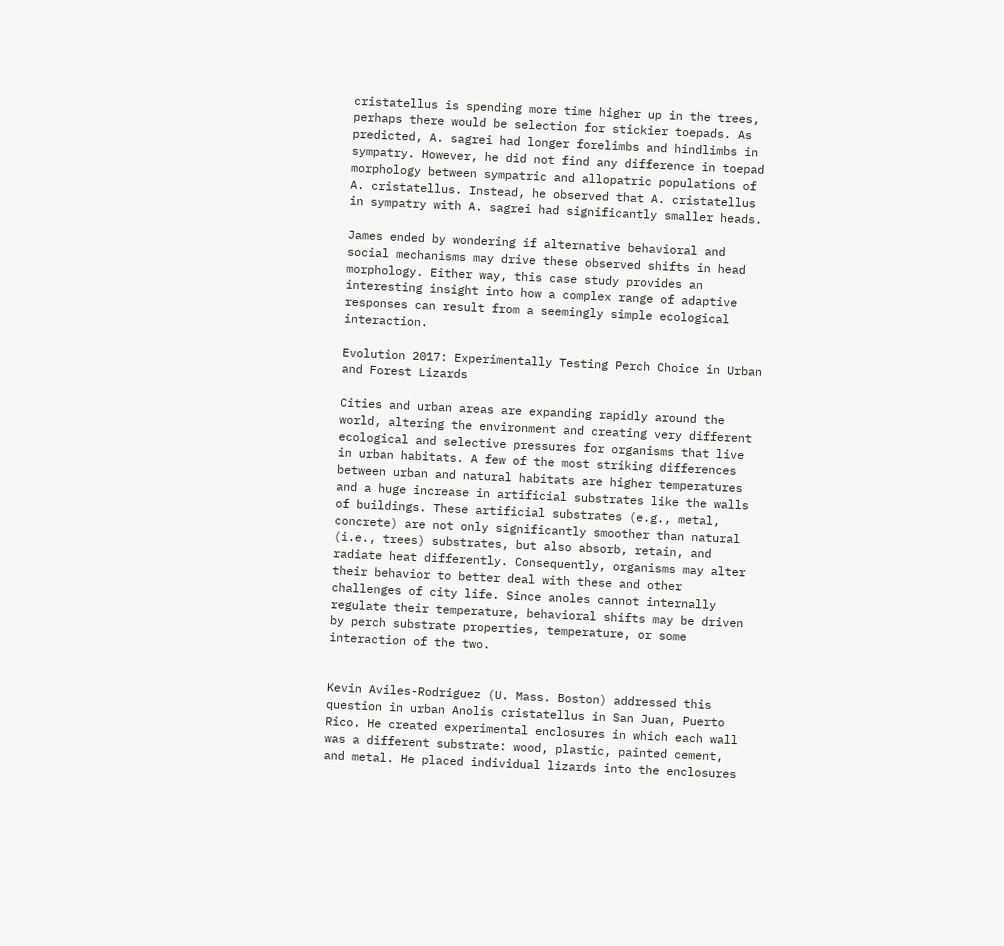cristatellus is spending more time higher up in the trees, perhaps there would be selection for stickier toepads. As predicted, A. sagrei had longer forelimbs and hindlimbs in sympatry. However, he did not find any difference in toepad morphology between sympatric and allopatric populations of A. cristatellus. Instead, he observed that A. cristatellus in sympatry with A. sagrei had significantly smaller heads.

James ended by wondering if alternative behavioral and social mechanisms may drive these observed shifts in head morphology. Either way, this case study provides an interesting insight into how a complex range of adaptive responses can result from a seemingly simple ecological interaction.

Evolution 2017: Experimentally Testing Perch Choice in Urban and Forest Lizards

Cities and urban areas are expanding rapidly around the world, altering the environment and creating very different ecological and selective pressures for organisms that live in urban habitats. A few of the most striking differences between urban and natural habitats are higher temperatures and a huge increase in artificial substrates like the walls of buildings. These artificial substrates (e.g., metal, concrete) are not only significantly smoother than natural (i.e., trees) substrates, but also absorb, retain, and radiate heat differently. Consequently, organisms may alter their behavior to better deal with these and other challenges of city life. Since anoles cannot internally regulate their temperature, behavioral shifts may be driven by perch substrate properties, temperature, or some interaction of the two.


Kevin Aviles-Rodriguez (U. Mass. Boston) addressed this question in urban Anolis cristatellus in San Juan, Puerto Rico. He created experimental enclosures in which each wall was a different substrate: wood, plastic, painted cement, and metal. He placed individual lizards into the enclosures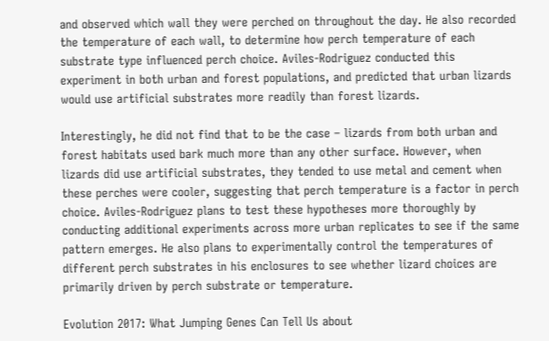and observed which wall they were perched on throughout the day. He also recorded the temperature of each wall, to determine how perch temperature of each substrate type influenced perch choice. Aviles-Rodriguez conducted this experiment in both urban and forest populations, and predicted that urban lizards would use artificial substrates more readily than forest lizards.

Interestingly, he did not find that to be the case – lizards from both urban and forest habitats used bark much more than any other surface. However, when lizards did use artificial substrates, they tended to use metal and cement when these perches were cooler, suggesting that perch temperature is a factor in perch choice. Aviles-Rodriguez plans to test these hypotheses more thoroughly by conducting additional experiments across more urban replicates to see if the same pattern emerges. He also plans to experimentally control the temperatures of different perch substrates in his enclosures to see whether lizard choices are primarily driven by perch substrate or temperature.

Evolution 2017: What Jumping Genes Can Tell Us about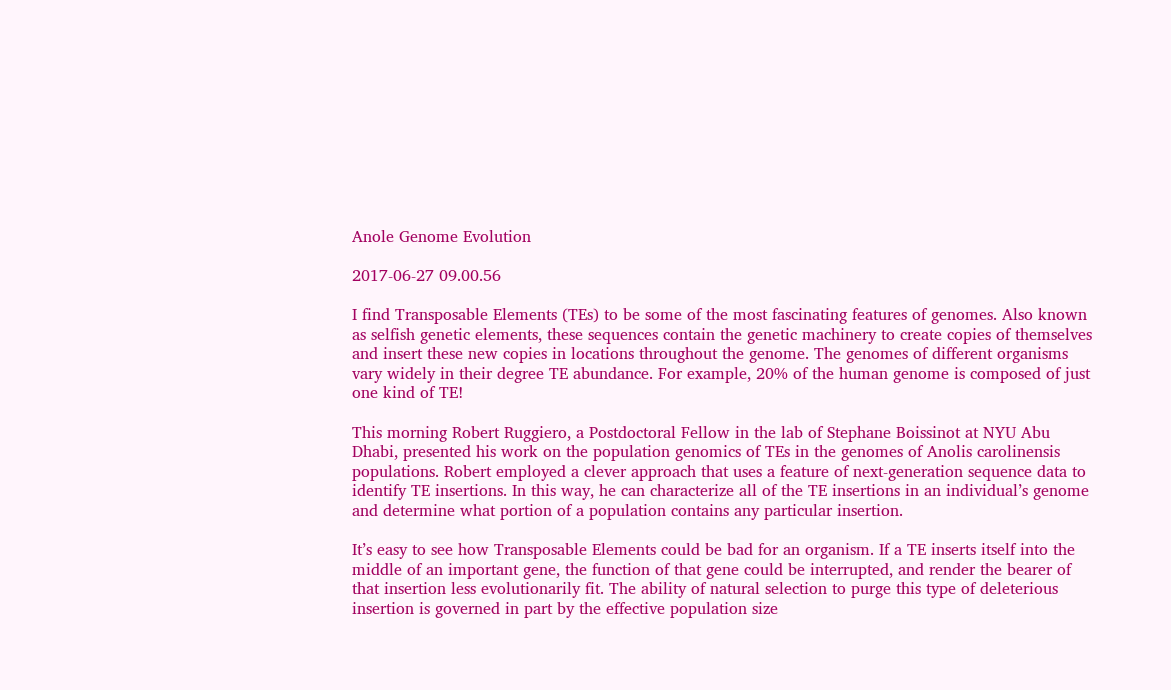Anole Genome Evolution

2017-06-27 09.00.56

I find Transposable Elements (TEs) to be some of the most fascinating features of genomes. Also known as selfish genetic elements, these sequences contain the genetic machinery to create copies of themselves and insert these new copies in locations throughout the genome. The genomes of different organisms vary widely in their degree TE abundance. For example, 20% of the human genome is composed of just one kind of TE!

This morning Robert Ruggiero, a Postdoctoral Fellow in the lab of Stephane Boissinot at NYU Abu Dhabi, presented his work on the population genomics of TEs in the genomes of Anolis carolinensis populations. Robert employed a clever approach that uses a feature of next-generation sequence data to identify TE insertions. In this way, he can characterize all of the TE insertions in an individual’s genome and determine what portion of a population contains any particular insertion.

It’s easy to see how Transposable Elements could be bad for an organism. If a TE inserts itself into the middle of an important gene, the function of that gene could be interrupted, and render the bearer of that insertion less evolutionarily fit. The ability of natural selection to purge this type of deleterious insertion is governed in part by the effective population size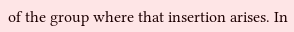of the group where that insertion arises. In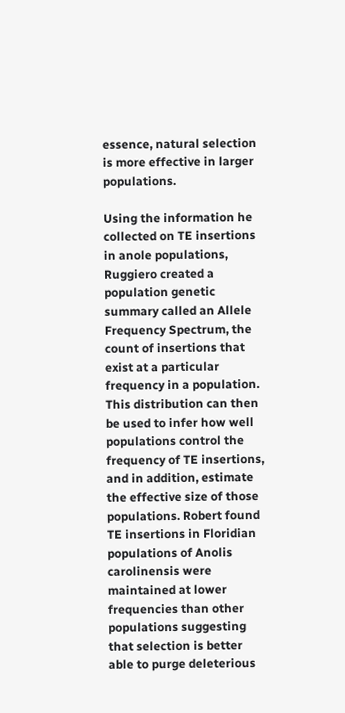essence, natural selection is more effective in larger populations.

Using the information he collected on TE insertions in anole populations, Ruggiero created a population genetic summary called an Allele Frequency Spectrum, the count of insertions that exist at a particular frequency in a population. This distribution can then be used to infer how well populations control the frequency of TE insertions, and in addition, estimate the effective size of those populations. Robert found TE insertions in Floridian populations of Anolis carolinensis were maintained at lower frequencies than other populations suggesting that selection is better able to purge deleterious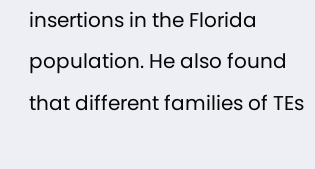insertions in the Florida population. He also found that different families of TEs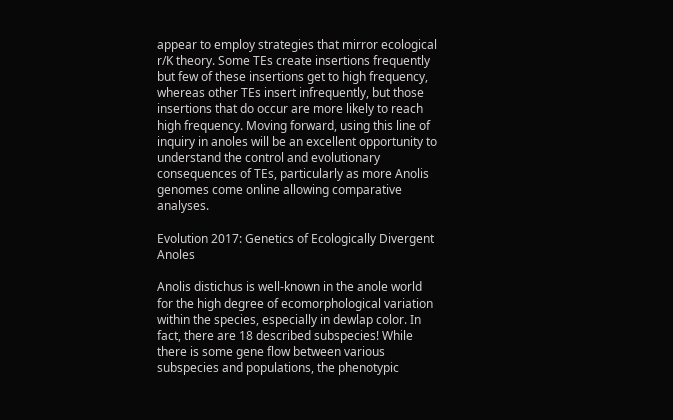appear to employ strategies that mirror ecological r/K theory. Some TEs create insertions frequently but few of these insertions get to high frequency, whereas other TEs insert infrequently, but those insertions that do occur are more likely to reach high frequency. Moving forward, using this line of inquiry in anoles will be an excellent opportunity to understand the control and evolutionary consequences of TEs, particularly as more Anolis genomes come online allowing comparative analyses.

Evolution 2017: Genetics of Ecologically Divergent Anoles

Anolis distichus is well-known in the anole world for the high degree of ecomorphological variation within the species, especially in dewlap color. In fact, there are 18 described subspecies! While there is some gene flow between various subspecies and populations, the phenotypic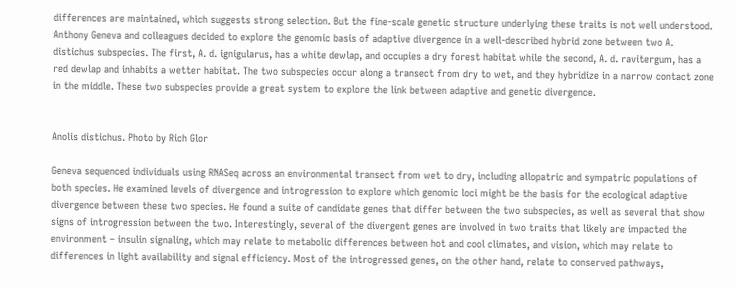differences are maintained, which suggests strong selection. But the fine-scale genetic structure underlying these traits is not well understood. Anthony Geneva and colleagues decided to explore the genomic basis of adaptive divergence in a well-described hybrid zone between two A. distichus subspecies. The first, A. d. ignigularus, has a white dewlap, and occupies a dry forest habitat while the second, A. d. ravitergum, has a red dewlap and inhabits a wetter habitat. The two subspecies occur along a transect from dry to wet, and they hybridize in a narrow contact zone in the middle. These two subspecies provide a great system to explore the link between adaptive and genetic divergence.


Anolis distichus. Photo by Rich Glor

Geneva sequenced individuals using RNASeq across an environmental transect from wet to dry, including allopatric and sympatric populations of both species. He examined levels of divergence and introgression to explore which genomic loci might be the basis for the ecological adaptive divergence between these two species. He found a suite of candidate genes that differ between the two subspecies, as well as several that show signs of introgression between the two. Interestingly, several of the divergent genes are involved in two traits that likely are impacted the environment – insulin signaling, which may relate to metabolic differences between hot and cool climates, and vision, which may relate to differences in light availability and signal efficiency. Most of the introgressed genes, on the other hand, relate to conserved pathways,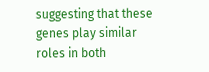suggesting that these genes play similar roles in both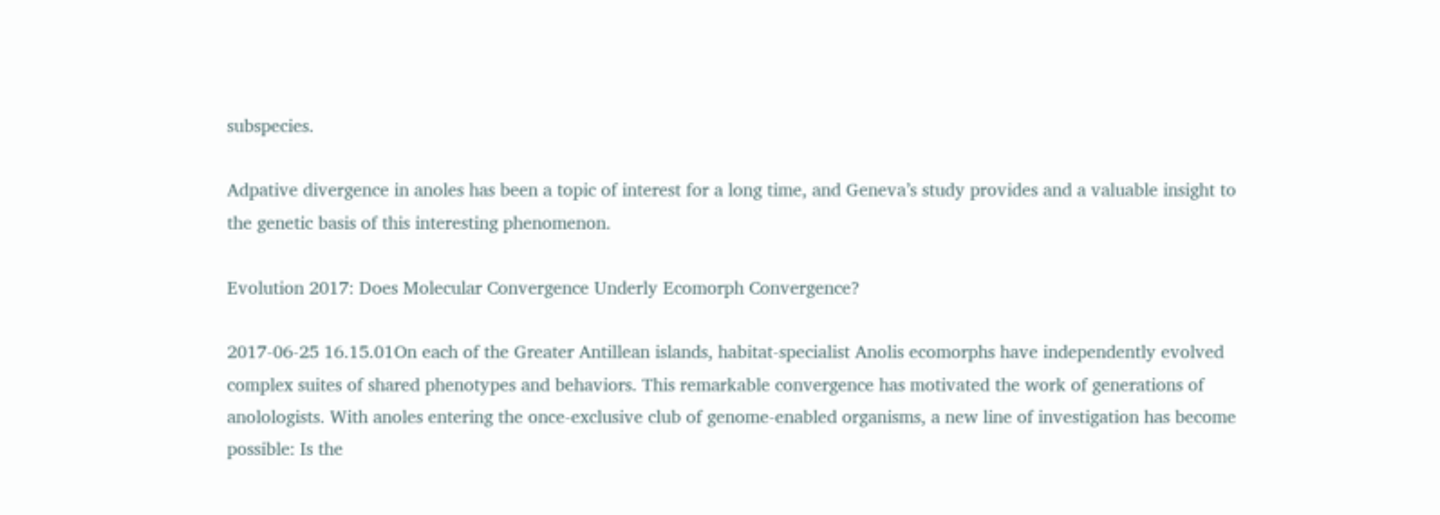subspecies.

Adpative divergence in anoles has been a topic of interest for a long time, and Geneva’s study provides and a valuable insight to the genetic basis of this interesting phenomenon.

Evolution 2017: Does Molecular Convergence Underly Ecomorph Convergence?

2017-06-25 16.15.01On each of the Greater Antillean islands, habitat-specialist Anolis ecomorphs have independently evolved complex suites of shared phenotypes and behaviors. This remarkable convergence has motivated the work of generations of anolologists. With anoles entering the once-exclusive club of genome-enabled organisms, a new line of investigation has become possible: Is the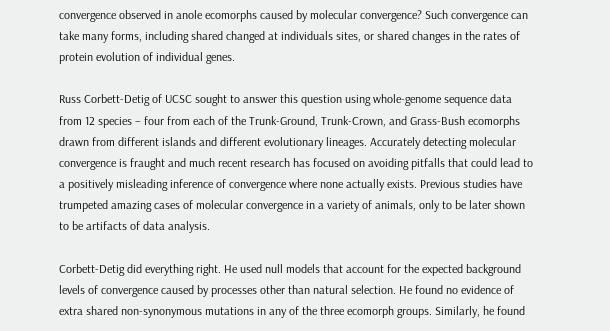convergence observed in anole ecomorphs caused by molecular convergence? Such convergence can take many forms, including shared changed at individuals sites, or shared changes in the rates of protein evolution of individual genes.

Russ Corbett-Detig of UCSC sought to answer this question using whole-genome sequence data from 12 species – four from each of the Trunk-Ground, Trunk-Crown, and Grass-Bush ecomorphs drawn from different islands and different evolutionary lineages. Accurately detecting molecular convergence is fraught and much recent research has focused on avoiding pitfalls that could lead to a positively misleading inference of convergence where none actually exists. Previous studies have trumpeted amazing cases of molecular convergence in a variety of animals, only to be later shown to be artifacts of data analysis.

Corbett-Detig did everything right. He used null models that account for the expected background levels of convergence caused by processes other than natural selection. He found no evidence of extra shared non-synonymous mutations in any of the three ecomorph groups. Similarly, he found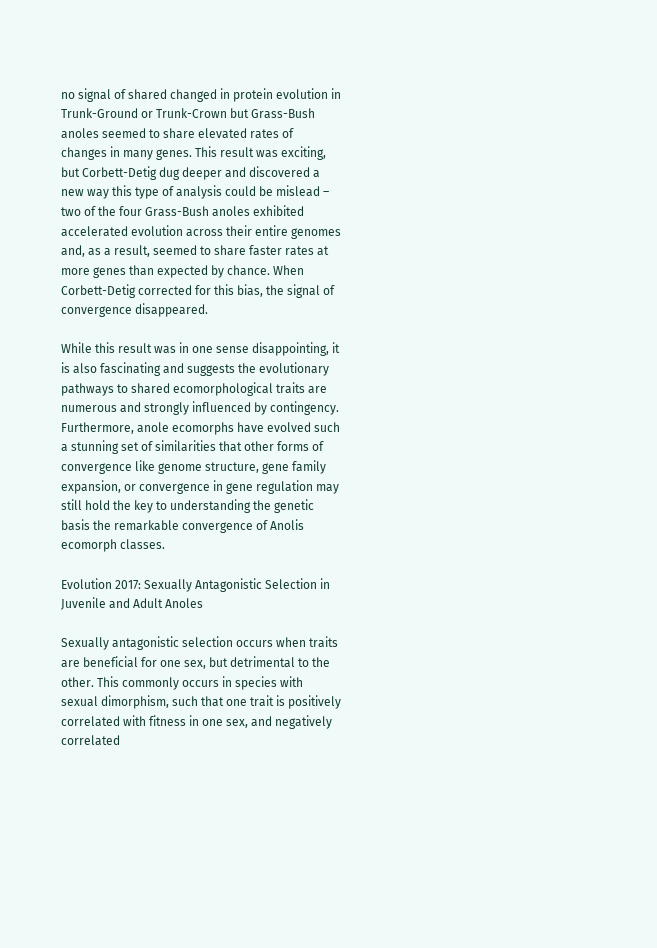no signal of shared changed in protein evolution in Trunk-Ground or Trunk-Crown but Grass-Bush anoles seemed to share elevated rates of changes in many genes. This result was exciting, but Corbett-Detig dug deeper and discovered a new way this type of analysis could be mislead – two of the four Grass-Bush anoles exhibited accelerated evolution across their entire genomes and, as a result, seemed to share faster rates at more genes than expected by chance. When Corbett-Detig corrected for this bias, the signal of convergence disappeared.

While this result was in one sense disappointing, it is also fascinating and suggests the evolutionary pathways to shared ecomorphological traits are numerous and strongly influenced by contingency. Furthermore, anole ecomorphs have evolved such a stunning set of similarities that other forms of convergence like genome structure, gene family expansion, or convergence in gene regulation may still hold the key to understanding the genetic basis the remarkable convergence of Anolis ecomorph classes.

Evolution 2017: Sexually Antagonistic Selection in Juvenile and Adult Anoles

Sexually antagonistic selection occurs when traits are beneficial for one sex, but detrimental to the other. This commonly occurs in species with sexual dimorphism, such that one trait is positively correlated with fitness in one sex, and negatively correlated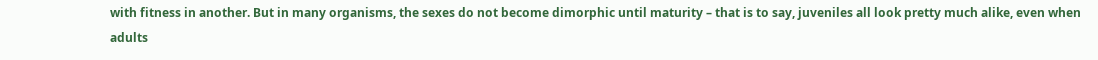with fitness in another. But in many organisms, the sexes do not become dimorphic until maturity – that is to say, juveniles all look pretty much alike, even when adults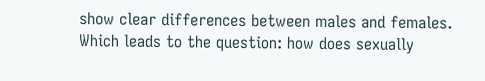show clear differences between males and females. Which leads to the question: how does sexually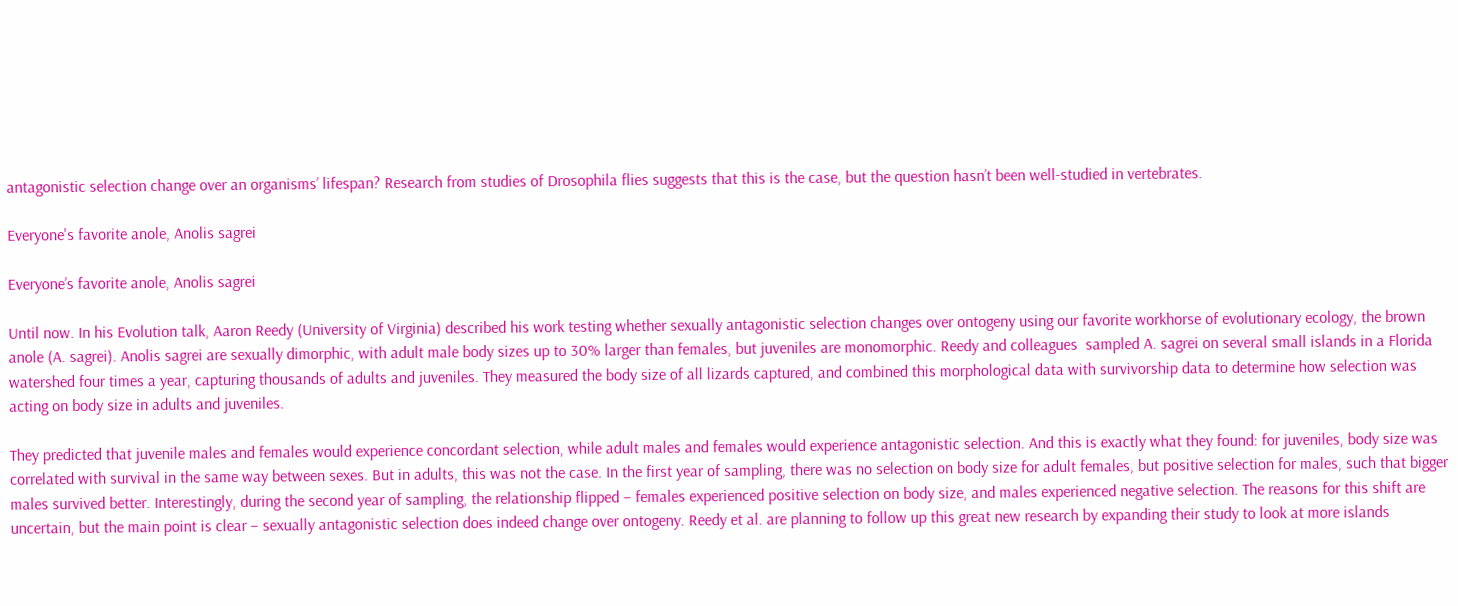antagonistic selection change over an organisms’ lifespan? Research from studies of Drosophila flies suggests that this is the case, but the question hasn’t been well-studied in vertebrates.

Everyone's favorite anole, Anolis sagrei

Everyone’s favorite anole, Anolis sagrei

Until now. In his Evolution talk, Aaron Reedy (University of Virginia) described his work testing whether sexually antagonistic selection changes over ontogeny using our favorite workhorse of evolutionary ecology, the brown anole (A. sagrei). Anolis sagrei are sexually dimorphic, with adult male body sizes up to 30% larger than females, but juveniles are monomorphic. Reedy and colleagues  sampled A. sagrei on several small islands in a Florida watershed four times a year, capturing thousands of adults and juveniles. They measured the body size of all lizards captured, and combined this morphological data with survivorship data to determine how selection was acting on body size in adults and juveniles.

They predicted that juvenile males and females would experience concordant selection, while adult males and females would experience antagonistic selection. And this is exactly what they found: for juveniles, body size was correlated with survival in the same way between sexes. But in adults, this was not the case. In the first year of sampling, there was no selection on body size for adult females, but positive selection for males, such that bigger males survived better. Interestingly, during the second year of sampling, the relationship flipped – females experienced positive selection on body size, and males experienced negative selection. The reasons for this shift are uncertain, but the main point is clear – sexually antagonistic selection does indeed change over ontogeny. Reedy et al. are planning to follow up this great new research by expanding their study to look at more islands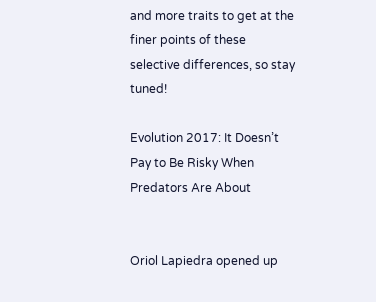and more traits to get at the finer points of these selective differences, so stay tuned!

Evolution 2017: It Doesn’t Pay to Be Risky When Predators Are About


Oriol Lapiedra opened up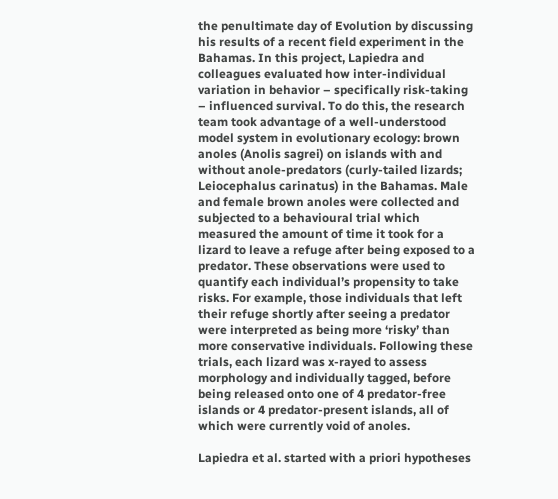the penultimate day of Evolution by discussing his results of a recent field experiment in the Bahamas. In this project, Lapiedra and colleagues evaluated how inter-individual variation in behavior – specifically risk-taking – influenced survival. To do this, the research team took advantage of a well-understood model system in evolutionary ecology: brown anoles (Anolis sagrei) on islands with and without anole-predators (curly-tailed lizards; Leiocephalus carinatus) in the Bahamas. Male and female brown anoles were collected and subjected to a behavioural trial which measured the amount of time it took for a lizard to leave a refuge after being exposed to a predator. These observations were used to quantify each individual’s propensity to take risks. For example, those individuals that left their refuge shortly after seeing a predator were interpreted as being more ‘risky’ than more conservative individuals. Following these trials, each lizard was x-rayed to assess morphology and individually tagged, before being released onto one of 4 predator-free islands or 4 predator-present islands, all of which were currently void of anoles.

Lapiedra et al. started with a priori hypotheses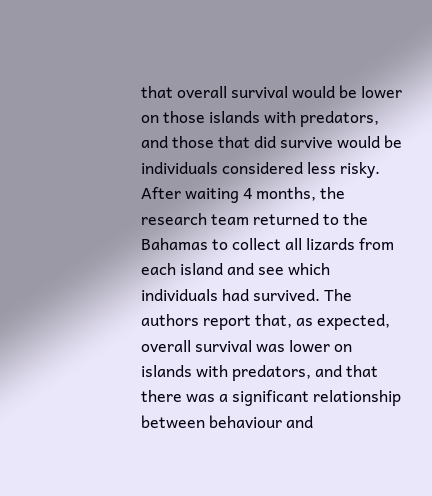that overall survival would be lower on those islands with predators, and those that did survive would be individuals considered less risky. After waiting 4 months, the research team returned to the Bahamas to collect all lizards from each island and see which individuals had survived. The authors report that, as expected, overall survival was lower on islands with predators, and that there was a significant relationship between behaviour and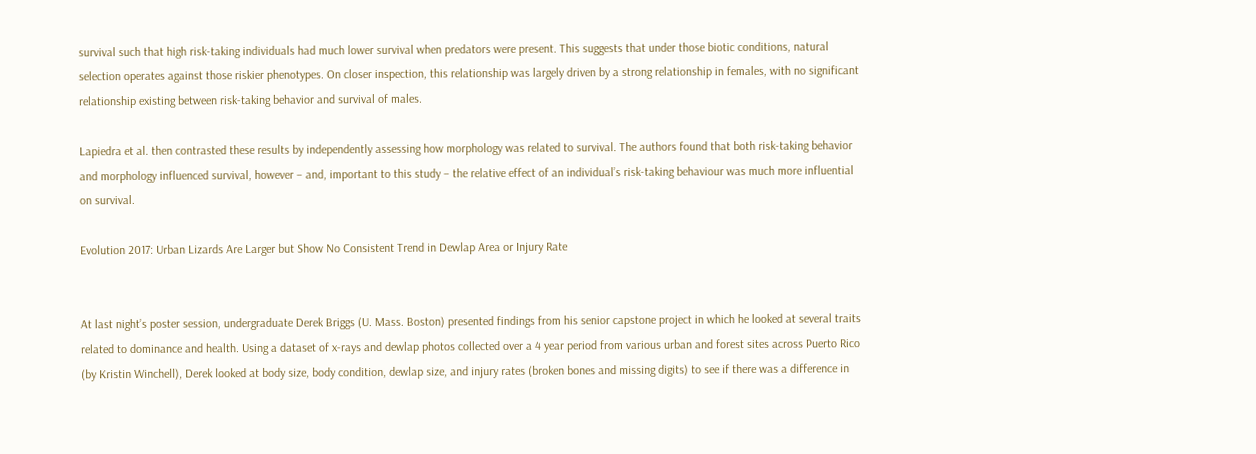survival such that high risk-taking individuals had much lower survival when predators were present. This suggests that under those biotic conditions, natural selection operates against those riskier phenotypes. On closer inspection, this relationship was largely driven by a strong relationship in females, with no significant relationship existing between risk-taking behavior and survival of males.

Lapiedra et al. then contrasted these results by independently assessing how morphology was related to survival. The authors found that both risk-taking behavior and morphology influenced survival, however – and, important to this study – the relative effect of an individual’s risk-taking behaviour was much more influential on survival.

Evolution 2017: Urban Lizards Are Larger but Show No Consistent Trend in Dewlap Area or Injury Rate


At last night’s poster session, undergraduate Derek Briggs (U. Mass. Boston) presented findings from his senior capstone project in which he looked at several traits related to dominance and health. Using a dataset of x-rays and dewlap photos collected over a 4 year period from various urban and forest sites across Puerto Rico (by Kristin Winchell), Derek looked at body size, body condition, dewlap size, and injury rates (broken bones and missing digits) to see if there was a difference in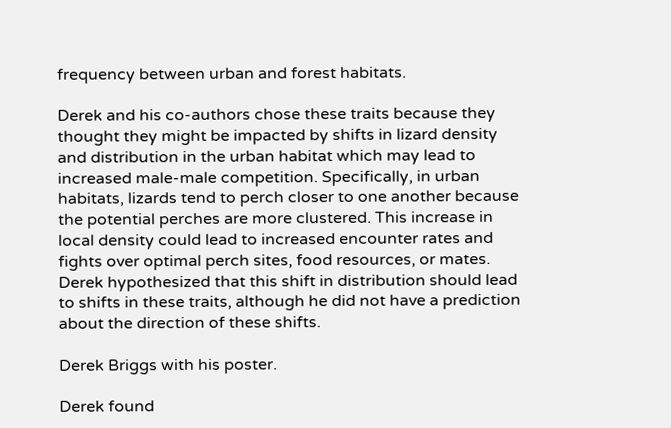frequency between urban and forest habitats.

Derek and his co-authors chose these traits because they thought they might be impacted by shifts in lizard density and distribution in the urban habitat which may lead to increased male-male competition. Specifically, in urban habitats, lizards tend to perch closer to one another because the potential perches are more clustered. This increase in local density could lead to increased encounter rates and fights over optimal perch sites, food resources, or mates. Derek hypothesized that this shift in distribution should lead to shifts in these traits, although he did not have a prediction about the direction of these shifts.

Derek Briggs with his poster.

Derek found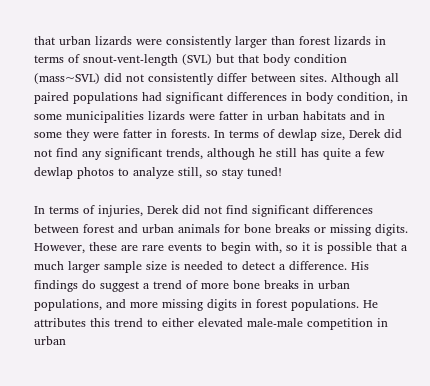that urban lizards were consistently larger than forest lizards in terms of snout-vent-length (SVL) but that body condition (mass~SVL) did not consistently differ between sites. Although all paired populations had significant differences in body condition, in some municipalities lizards were fatter in urban habitats and in some they were fatter in forests. In terms of dewlap size, Derek did not find any significant trends, although he still has quite a few dewlap photos to analyze still, so stay tuned!

In terms of injuries, Derek did not find significant differences between forest and urban animals for bone breaks or missing digits. However, these are rare events to begin with, so it is possible that a much larger sample size is needed to detect a difference. His findings do suggest a trend of more bone breaks in urban populations, and more missing digits in forest populations. He attributes this trend to either elevated male-male competition in urban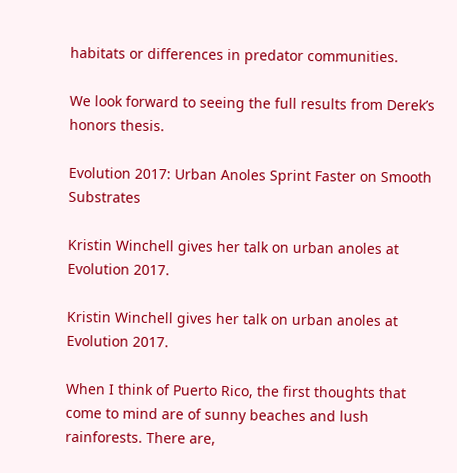habitats or differences in predator communities.

We look forward to seeing the full results from Derek’s honors thesis.

Evolution 2017: Urban Anoles Sprint Faster on Smooth Substrates

Kristin Winchell gives her talk on urban anoles at Evolution 2017.

Kristin Winchell gives her talk on urban anoles at Evolution 2017.

When I think of Puerto Rico, the first thoughts that come to mind are of sunny beaches and lush rainforests. There are,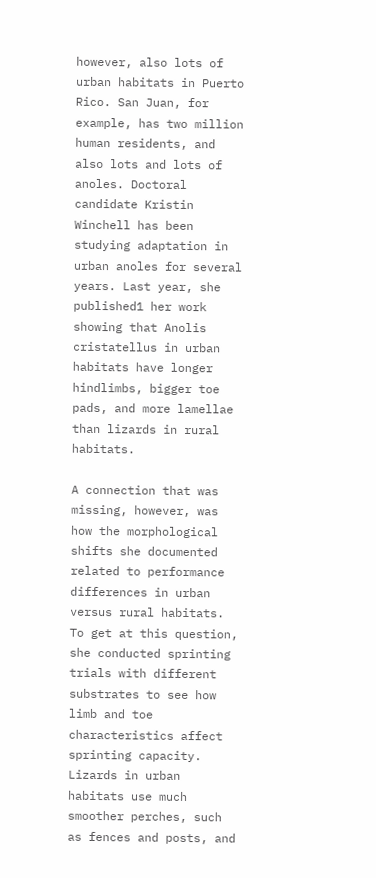however, also lots of urban habitats in Puerto Rico. San Juan, for example, has two million human residents, and also lots and lots of anoles. Doctoral candidate Kristin Winchell has been studying adaptation in urban anoles for several years. Last year, she published1 her work showing that Anolis cristatellus in urban habitats have longer hindlimbs, bigger toe pads, and more lamellae than lizards in rural habitats.

A connection that was missing, however, was how the morphological shifts she documented related to performance differences in urban versus rural habitats. To get at this question, she conducted sprinting trials with different substrates to see how limb and toe characteristics affect sprinting capacity. Lizards in urban habitats use much smoother perches, such as fences and posts, and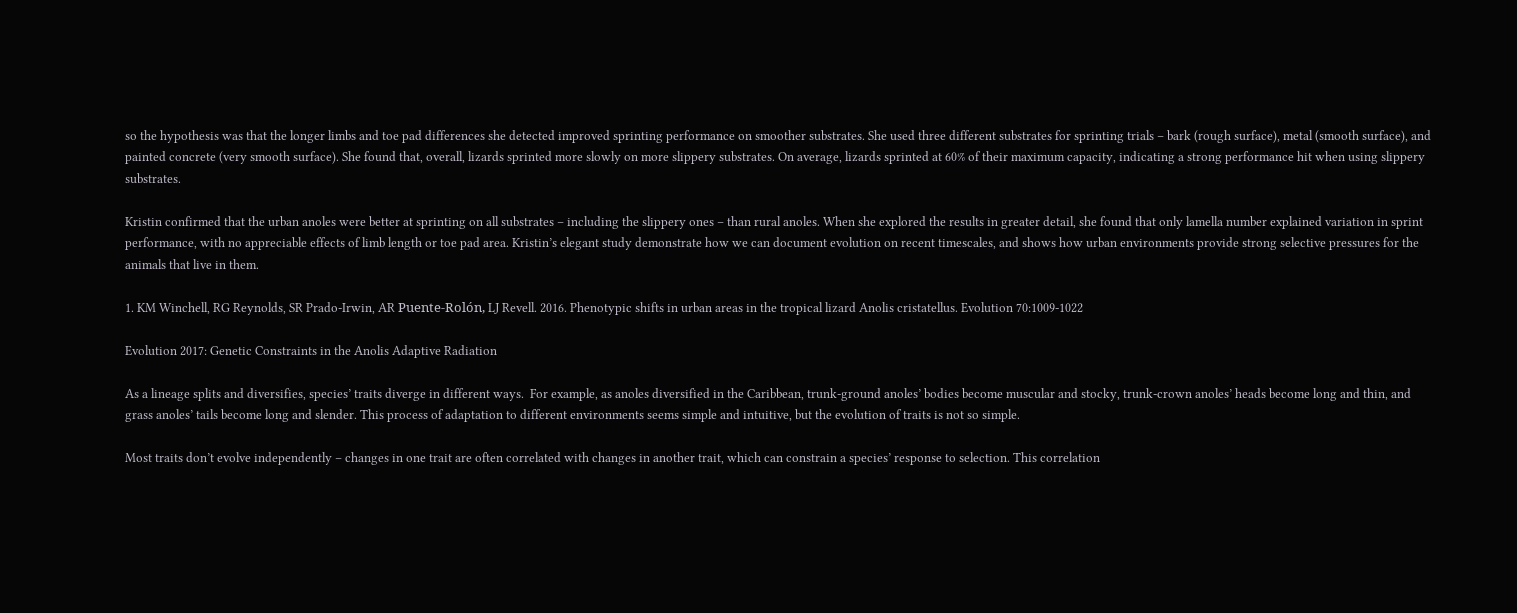so the hypothesis was that the longer limbs and toe pad differences she detected improved sprinting performance on smoother substrates. She used three different substrates for sprinting trials – bark (rough surface), metal (smooth surface), and painted concrete (very smooth surface). She found that, overall, lizards sprinted more slowly on more slippery substrates. On average, lizards sprinted at 60% of their maximum capacity, indicating a strong performance hit when using slippery substrates.

Kristin confirmed that the urban anoles were better at sprinting on all substrates – including the slippery ones – than rural anoles. When she explored the results in greater detail, she found that only lamella number explained variation in sprint performance, with no appreciable effects of limb length or toe pad area. Kristin’s elegant study demonstrate how we can document evolution on recent timescales, and shows how urban environments provide strong selective pressures for the animals that live in them.

1. KM Winchell, RG Reynolds, SR Prado‐Irwin, AR Puente‐Rolón, LJ Revell. 2016. Phenotypic shifts in urban areas in the tropical lizard Anolis cristatellus. Evolution 70:1009-1022

Evolution 2017: Genetic Constraints in the Anolis Adaptive Radiation

As a lineage splits and diversifies, species’ traits diverge in different ways.  For example, as anoles diversified in the Caribbean, trunk-ground anoles’ bodies become muscular and stocky, trunk-crown anoles’ heads become long and thin, and grass anoles’ tails become long and slender. This process of adaptation to different environments seems simple and intuitive, but the evolution of traits is not so simple.

Most traits don’t evolve independently – changes in one trait are often correlated with changes in another trait, which can constrain a species’ response to selection. This correlation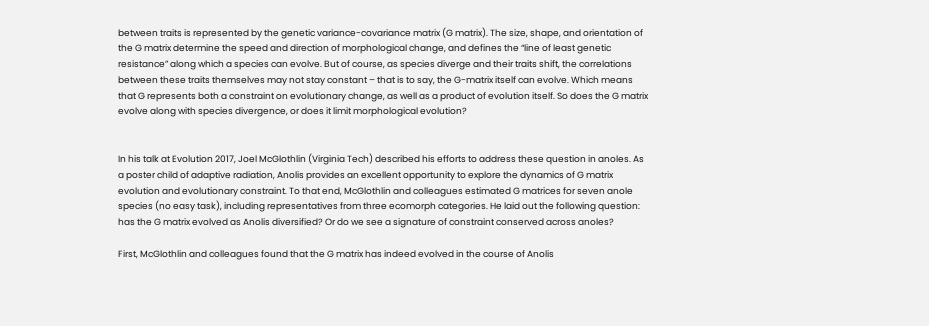between traits is represented by the genetic variance-covariance matrix (G matrix). The size, shape, and orientation of the G matrix determine the speed and direction of morphological change, and defines the “line of least genetic resistance” along which a species can evolve. But of course, as species diverge and their traits shift, the correlations between these traits themselves may not stay constant – that is to say, the G-matrix itself can evolve. Which means that G represents both a constraint on evolutionary change, as well as a product of evolution itself. So does the G matrix evolve along with species divergence, or does it limit morphological evolution?


In his talk at Evolution 2017, Joel McGlothlin (Virginia Tech) described his efforts to address these question in anoles. As a poster child of adaptive radiation, Anolis provides an excellent opportunity to explore the dynamics of G matrix evolution and evolutionary constraint. To that end, McGlothlin and colleagues estimated G matrices for seven anole species (no easy task), including representatives from three ecomorph categories. He laid out the following question: has the G matrix evolved as Anolis diversified? Or do we see a signature of constraint conserved across anoles?

First, McGlothlin and colleagues found that the G matrix has indeed evolved in the course of Anolis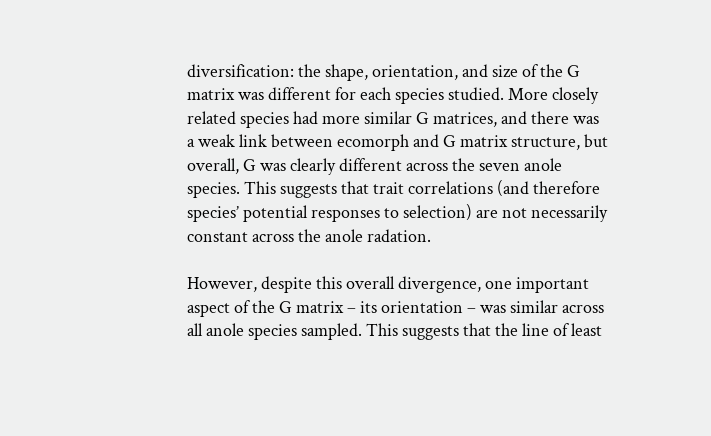diversification: the shape, orientation, and size of the G matrix was different for each species studied. More closely related species had more similar G matrices, and there was a weak link between ecomorph and G matrix structure, but overall, G was clearly different across the seven anole species. This suggests that trait correlations (and therefore species’ potential responses to selection) are not necessarily constant across the anole radation.

However, despite this overall divergence, one important aspect of the G matrix – its orientation – was similar across all anole species sampled. This suggests that the line of least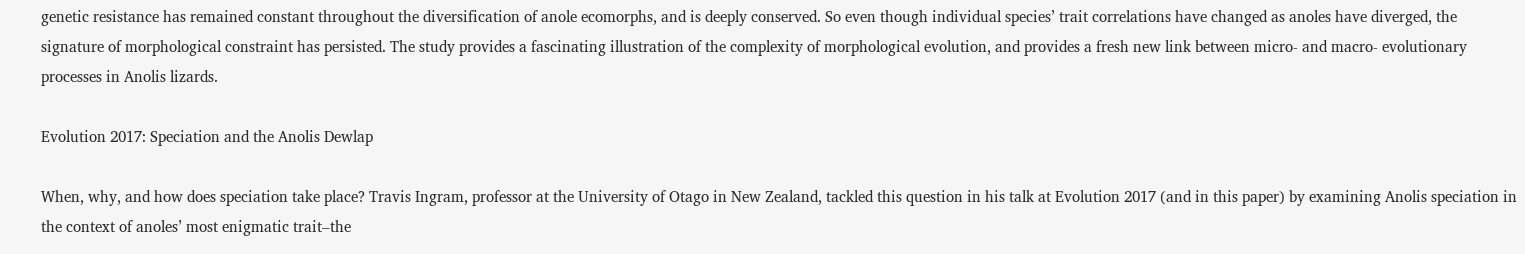genetic resistance has remained constant throughout the diversification of anole ecomorphs, and is deeply conserved. So even though individual species’ trait correlations have changed as anoles have diverged, the signature of morphological constraint has persisted. The study provides a fascinating illustration of the complexity of morphological evolution, and provides a fresh new link between micro- and macro- evolutionary processes in Anolis lizards.

Evolution 2017: Speciation and the Anolis Dewlap

When, why, and how does speciation take place? Travis Ingram, professor at the University of Otago in New Zealand, tackled this question in his talk at Evolution 2017 (and in this paper) by examining Anolis speciation in the context of anoles’ most enigmatic trait–the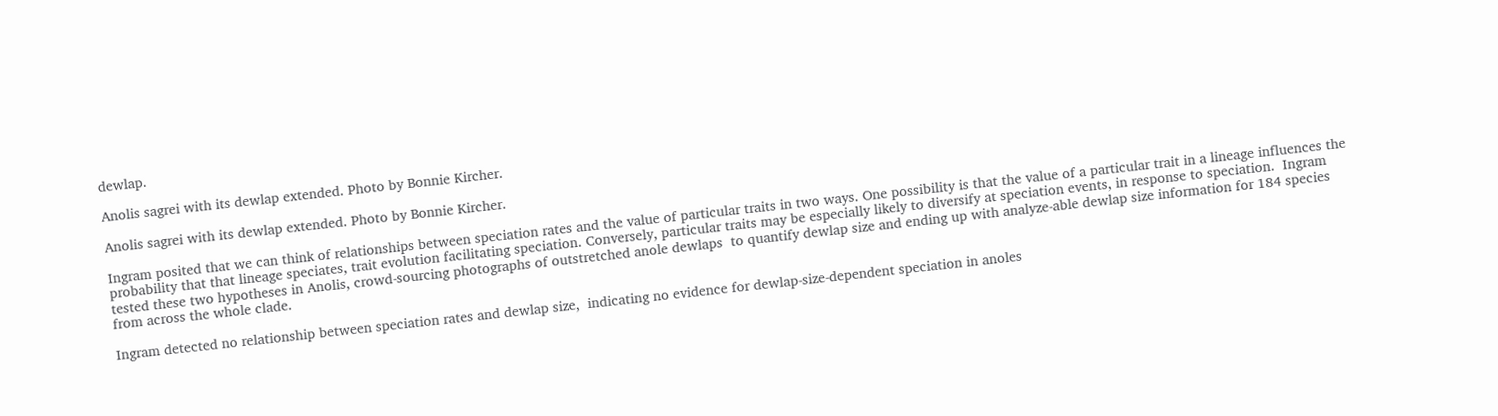dewlap.

Anolis sagrei with its dewlap extended. Photo by Bonnie Kircher.

Anolis sagrei with its dewlap extended. Photo by Bonnie Kircher.

Ingram posited that we can think of relationships between speciation rates and the value of particular traits in two ways. One possibility is that the value of a particular trait in a lineage influences the probability that that lineage speciates, trait evolution facilitating speciation. Conversely, particular traits may be especially likely to diversify at speciation events, in response to speciation.  Ingram tested these two hypotheses in Anolis, crowd-sourcing photographs of outstretched anole dewlaps  to quantify dewlap size and ending up with analyze-able dewlap size information for 184 species from across the whole clade.

Ingram detected no relationship between speciation rates and dewlap size,  indicating no evidence for dewlap-size-dependent speciation in anoles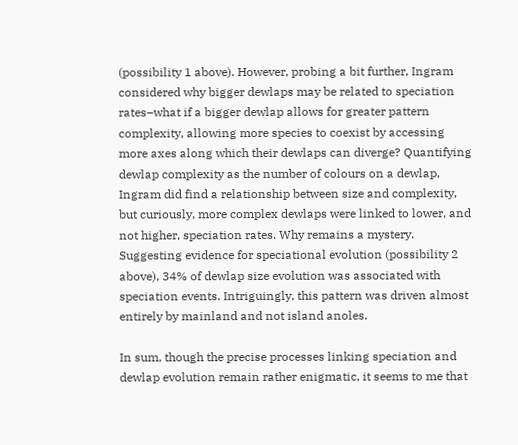(possibility 1 above). However, probing a bit further, Ingram considered why bigger dewlaps may be related to speciation rates–what if a bigger dewlap allows for greater pattern complexity, allowing more species to coexist by accessing more axes along which their dewlaps can diverge? Quantifying dewlap complexity as the number of colours on a dewlap, Ingram did find a relationship between size and complexity, but curiously, more complex dewlaps were linked to lower, and not higher, speciation rates. Why remains a mystery. Suggesting evidence for speciational evolution (possibility 2 above), 34% of dewlap size evolution was associated with speciation events. Intriguingly, this pattern was driven almost entirely by mainland and not island anoles.

In sum, though the precise processes linking speciation and dewlap evolution remain rather enigmatic, it seems to me that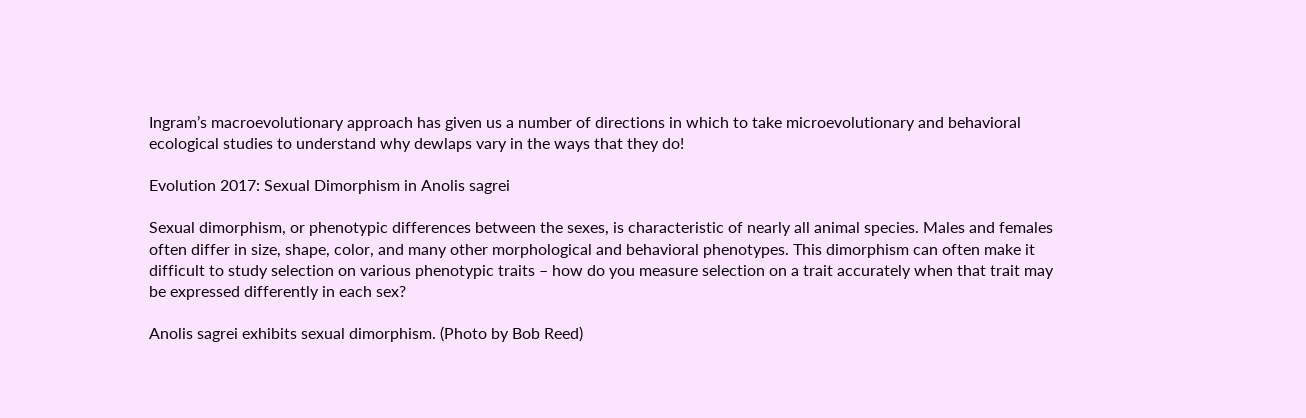Ingram’s macroevolutionary approach has given us a number of directions in which to take microevolutionary and behavioral ecological studies to understand why dewlaps vary in the ways that they do!

Evolution 2017: Sexual Dimorphism in Anolis sagrei

Sexual dimorphism, or phenotypic differences between the sexes, is characteristic of nearly all animal species. Males and females often differ in size, shape, color, and many other morphological and behavioral phenotypes. This dimorphism can often make it difficult to study selection on various phenotypic traits – how do you measure selection on a trait accurately when that trait may be expressed differently in each sex?

Anolis sagrei exhibits sexual dimorphism. (Photo by Bob Reed)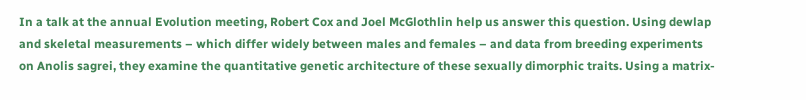In a talk at the annual Evolution meeting, Robert Cox and Joel McGlothlin help us answer this question. Using dewlap and skeletal measurements – which differ widely between males and females – and data from breeding experiments on Anolis sagrei, they examine the quantitative genetic architecture of these sexually dimorphic traits. Using a matrix-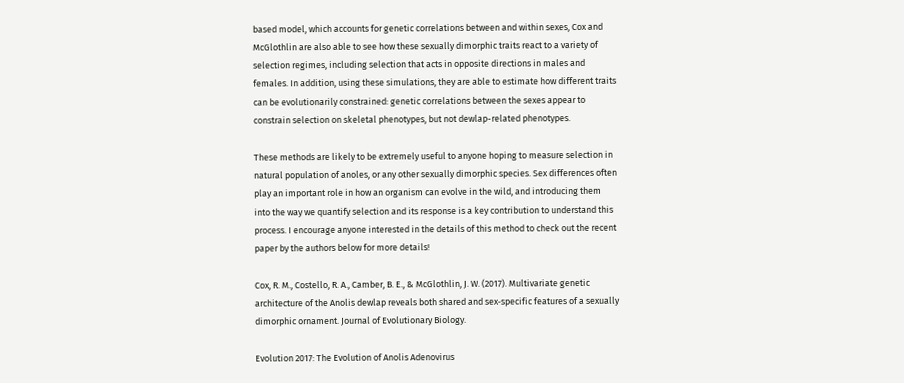based model, which accounts for genetic correlations between and within sexes, Cox and McGlothlin are also able to see how these sexually dimorphic traits react to a variety of selection regimes, including selection that acts in opposite directions in males and females. In addition, using these simulations, they are able to estimate how different traits can be evolutionarily constrained: genetic correlations between the sexes appear to constrain selection on skeletal phenotypes, but not dewlap-related phenotypes.

These methods are likely to be extremely useful to anyone hoping to measure selection in natural population of anoles, or any other sexually dimorphic species. Sex differences often play an important role in how an organism can evolve in the wild, and introducing them into the way we quantify selection and its response is a key contribution to understand this process. I encourage anyone interested in the details of this method to check out the recent paper by the authors below for more details!

Cox, R. M., Costello, R. A., Camber, B. E., & McGlothlin, J. W. (2017). Multivariate genetic architecture of the Anolis dewlap reveals both shared and sex‐specific features of a sexually dimorphic ornament. Journal of Evolutionary Biology.

Evolution 2017: The Evolution of Anolis Adenovirus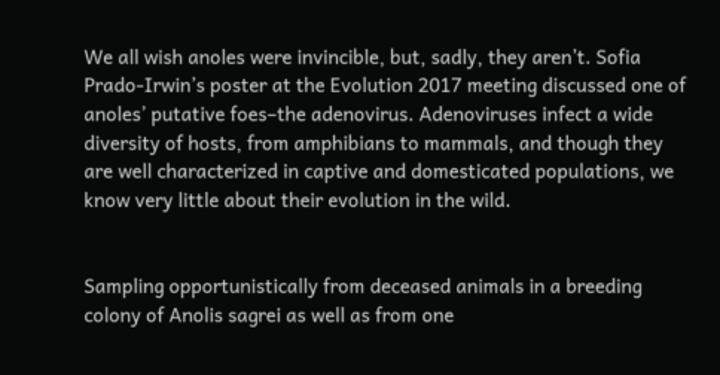We all wish anoles were invincible, but, sadly, they aren’t. Sofia Prado-Irwin’s poster at the Evolution 2017 meeting discussed one of anoles’ putative foes–the adenovirus. Adenoviruses infect a wide diversity of hosts, from amphibians to mammals, and though they are well characterized in captive and domesticated populations, we know very little about their evolution in the wild.


Sampling opportunistically from deceased animals in a breeding colony of Anolis sagrei as well as from one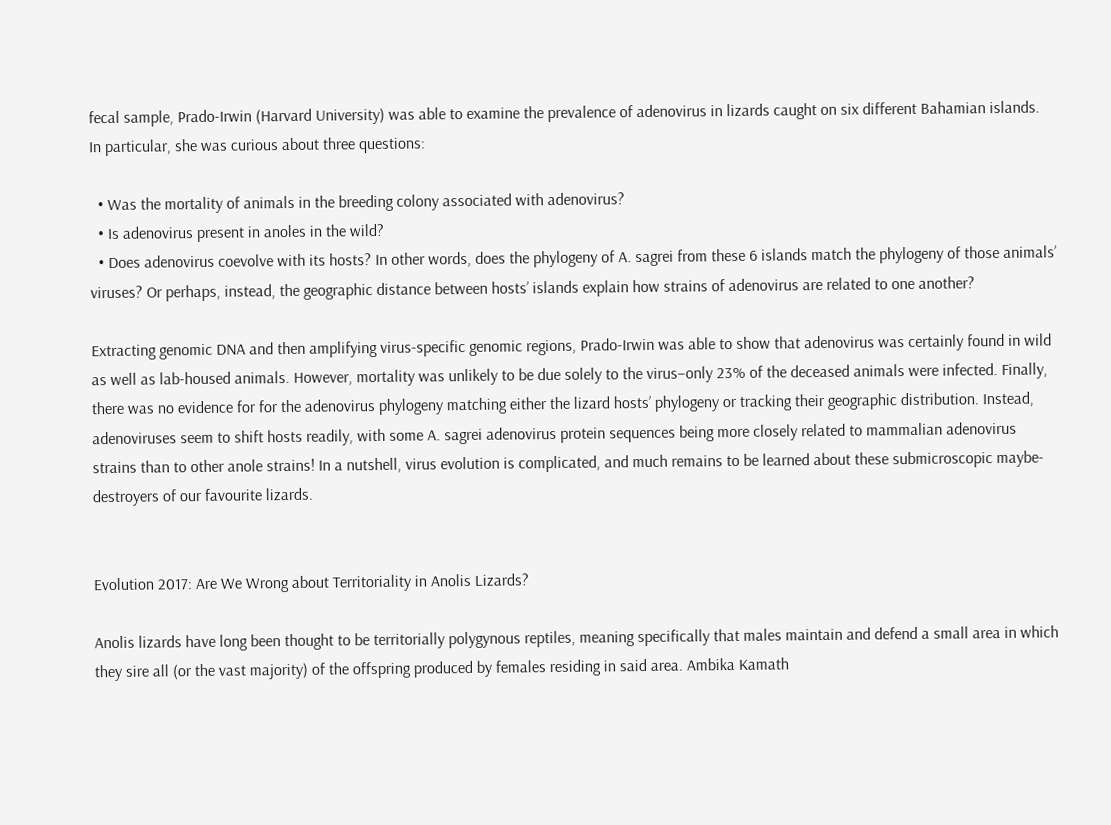fecal sample, Prado-Irwin (Harvard University) was able to examine the prevalence of adenovirus in lizards caught on six different Bahamian islands. In particular, she was curious about three questions:

  • Was the mortality of animals in the breeding colony associated with adenovirus?
  • Is adenovirus present in anoles in the wild?
  • Does adenovirus coevolve with its hosts? In other words, does the phylogeny of A. sagrei from these 6 islands match the phylogeny of those animals’ viruses? Or perhaps, instead, the geographic distance between hosts’ islands explain how strains of adenovirus are related to one another?

Extracting genomic DNA and then amplifying virus-specific genomic regions, Prado-Irwin was able to show that adenovirus was certainly found in wild as well as lab-housed animals. However, mortality was unlikely to be due solely to the virus–only 23% of the deceased animals were infected. Finally, there was no evidence for for the adenovirus phylogeny matching either the lizard hosts’ phylogeny or tracking their geographic distribution. Instead, adenoviruses seem to shift hosts readily, with some A. sagrei adenovirus protein sequences being more closely related to mammalian adenovirus strains than to other anole strains! In a nutshell, virus evolution is complicated, and much remains to be learned about these submicroscopic maybe-destroyers of our favourite lizards.


Evolution 2017: Are We Wrong about Territoriality in Anolis Lizards?

Anolis lizards have long been thought to be territorially polygynous reptiles, meaning specifically that males maintain and defend a small area in which they sire all (or the vast majority) of the offspring produced by females residing in said area. Ambika Kamath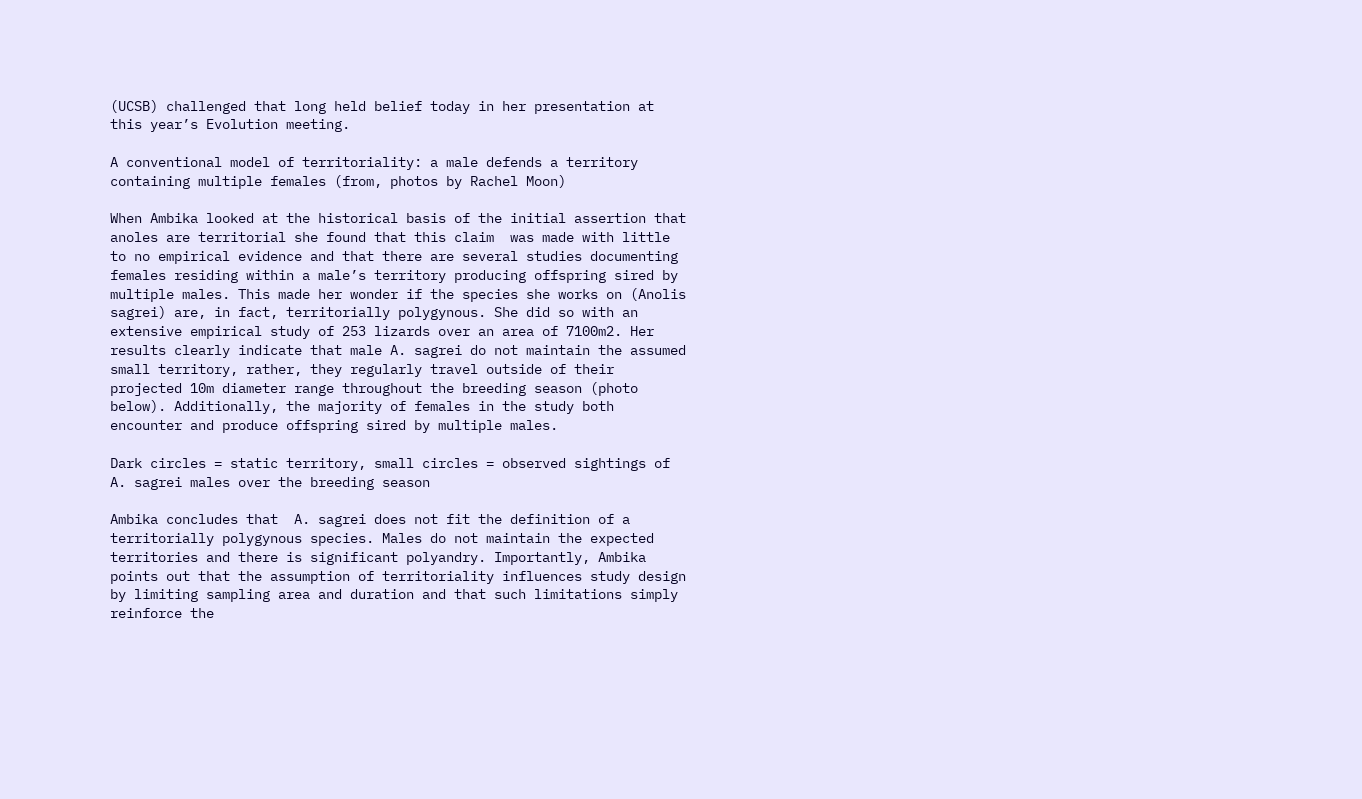(UCSB) challenged that long held belief today in her presentation at this year’s Evolution meeting.

A conventional model of territoriality: a male defends a territory containing multiple females (from, photos by Rachel Moon)

When Ambika looked at the historical basis of the initial assertion that anoles are territorial she found that this claim  was made with little to no empirical evidence and that there are several studies documenting  females residing within a male’s territory producing offspring sired by multiple males. This made her wonder if the species she works on (Anolis sagrei) are, in fact, territorially polygynous. She did so with an extensive empirical study of 253 lizards over an area of 7100m2. Her results clearly indicate that male A. sagrei do not maintain the assumed small territory, rather, they regularly travel outside of their projected 10m diameter range throughout the breeding season (photo below). Additionally, the majority of females in the study both encounter and produce offspring sired by multiple males.

Dark circles = static territory, small circles = observed sightings of A. sagrei males over the breeding season

Ambika concludes that  A. sagrei does not fit the definition of a territorially polygynous species. Males do not maintain the expected territories and there is significant polyandry. Importantly, Ambika points out that the assumption of territoriality influences study design by limiting sampling area and duration and that such limitations simply reinforce the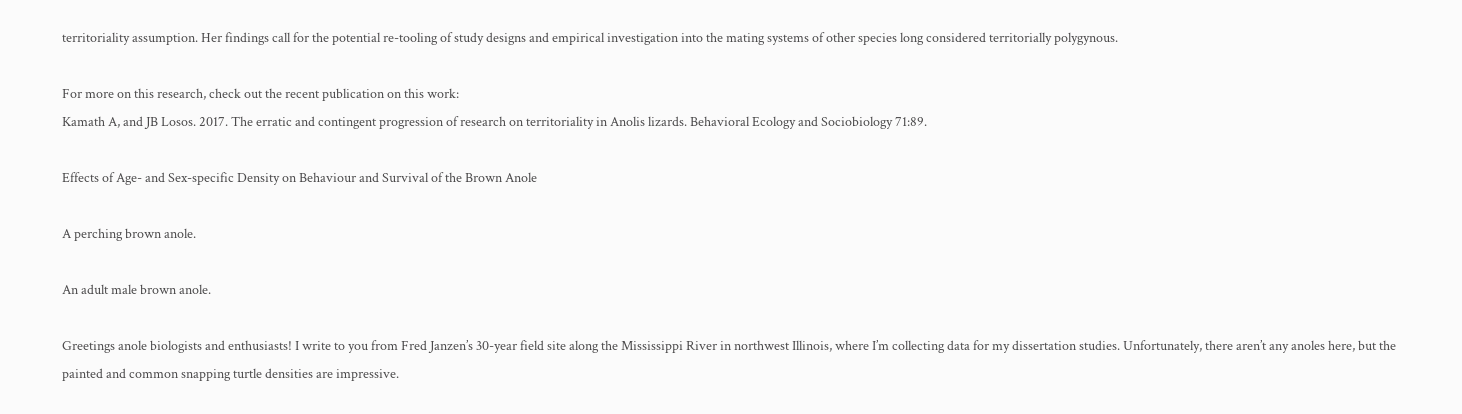territoriality assumption. Her findings call for the potential re-tooling of study designs and empirical investigation into the mating systems of other species long considered territorially polygynous.

For more on this research, check out the recent publication on this work:
Kamath A, and JB Losos. 2017. The erratic and contingent progression of research on territoriality in Anolis lizards. Behavioral Ecology and Sociobiology 71:89.

Effects of Age- and Sex-specific Density on Behaviour and Survival of the Brown Anole

A perching brown anole.

An adult male brown anole.

Greetings anole biologists and enthusiasts! I write to you from Fred Janzen’s 30-year field site along the Mississippi River in northwest Illinois, where I’m collecting data for my dissertation studies. Unfortunately, there aren’t any anoles here, but the painted and common snapping turtle densities are impressive.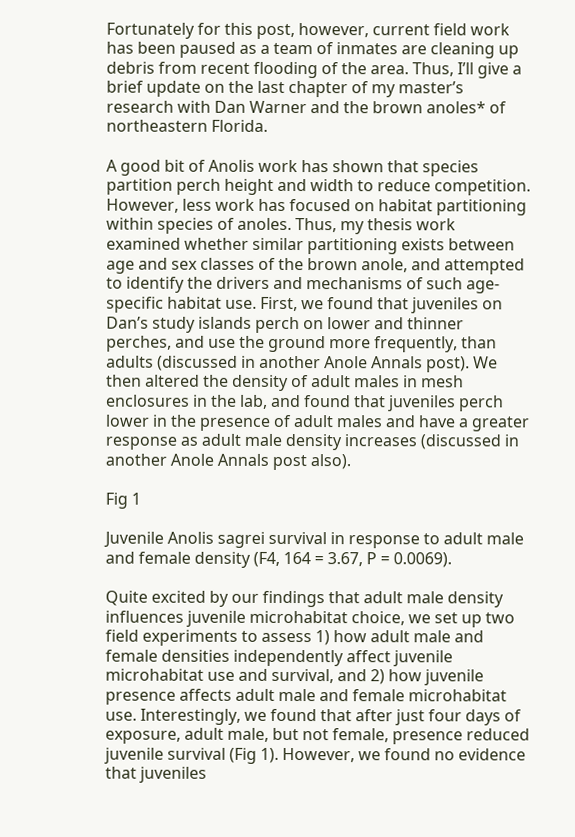Fortunately for this post, however, current field work has been paused as a team of inmates are cleaning up debris from recent flooding of the area. Thus, I’ll give a brief update on the last chapter of my master’s research with Dan Warner and the brown anoles* of northeastern Florida.

A good bit of Anolis work has shown that species partition perch height and width to reduce competition. However, less work has focused on habitat partitioning within species of anoles. Thus, my thesis work examined whether similar partitioning exists between age and sex classes of the brown anole, and attempted to identify the drivers and mechanisms of such age-specific habitat use. First, we found that juveniles on Dan’s study islands perch on lower and thinner perches, and use the ground more frequently, than adults (discussed in another Anole Annals post). We then altered the density of adult males in mesh enclosures in the lab, and found that juveniles perch lower in the presence of adult males and have a greater response as adult male density increases (discussed in another Anole Annals post also).

Fig 1

Juvenile Anolis sagrei survival in response to adult male and female density (F4, 164 = 3.67, P = 0.0069).

Quite excited by our findings that adult male density influences juvenile microhabitat choice, we set up two field experiments to assess 1) how adult male and female densities independently affect juvenile microhabitat use and survival, and 2) how juvenile presence affects adult male and female microhabitat use. Interestingly, we found that after just four days of exposure, adult male, but not female, presence reduced juvenile survival (Fig 1). However, we found no evidence that juveniles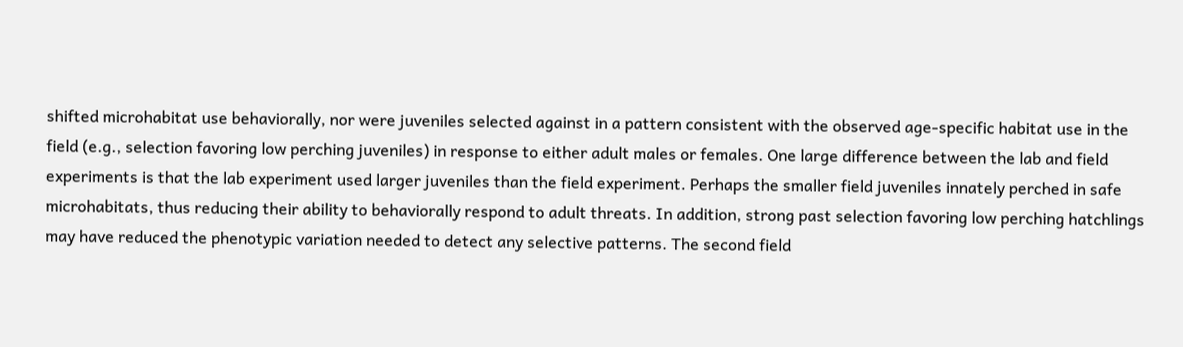shifted microhabitat use behaviorally, nor were juveniles selected against in a pattern consistent with the observed age-specific habitat use in the field (e.g., selection favoring low perching juveniles) in response to either adult males or females. One large difference between the lab and field experiments is that the lab experiment used larger juveniles than the field experiment. Perhaps the smaller field juveniles innately perched in safe microhabitats, thus reducing their ability to behaviorally respond to adult threats. In addition, strong past selection favoring low perching hatchlings may have reduced the phenotypic variation needed to detect any selective patterns. The second field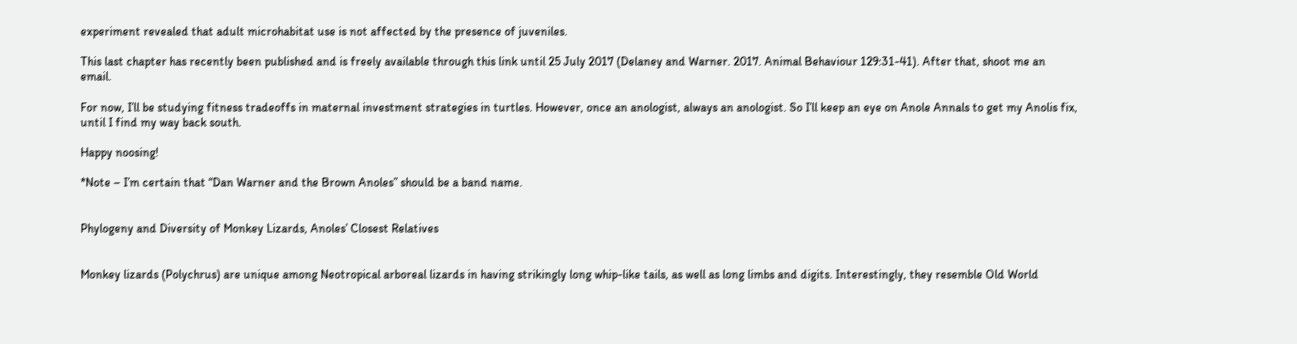experiment revealed that adult microhabitat use is not affected by the presence of juveniles.

This last chapter has recently been published and is freely available through this link until 25 July 2017 (Delaney and Warner. 2017. Animal Behaviour 129:31-41). After that, shoot me an email.

For now, I’ll be studying fitness tradeoffs in maternal investment strategies in turtles. However, once an anologist, always an anologist. So I’ll keep an eye on Anole Annals to get my Anolis fix, until I find my way back south.

Happy noosing!

*Note – I’m certain that “Dan Warner and the Brown Anoles” should be a band name.


Phylogeny and Diversity of Monkey Lizards, Anoles’ Closest Relatives


Monkey lizards (Polychrus) are unique among Neotropical arboreal lizards in having strikingly long whip-like tails, as well as long limbs and digits. Interestingly, they resemble Old World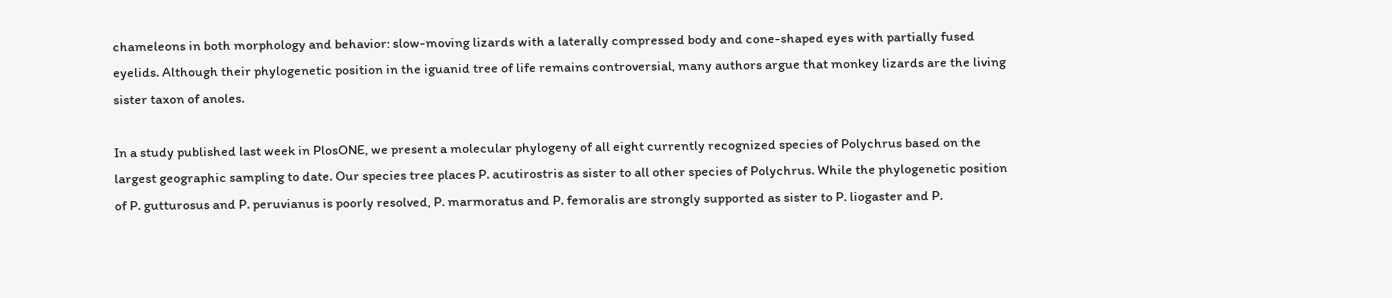chameleons in both morphology and behavior: slow-moving lizards with a laterally compressed body and cone-shaped eyes with partially fused eyelids. Although their phylogenetic position in the iguanid tree of life remains controversial, many authors argue that monkey lizards are the living sister taxon of anoles.

In a study published last week in PlosONE, we present a molecular phylogeny of all eight currently recognized species of Polychrus based on the largest geographic sampling to date. Our species tree places P. acutirostris as sister to all other species of Polychrus. While the phylogenetic position of P. gutturosus and P. peruvianus is poorly resolved, P. marmoratus and P. femoralis are strongly supported as sister to P. liogaster and P.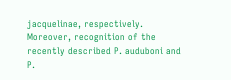jacquelinae, respectively. Moreover, recognition of the recently described P. auduboni and P.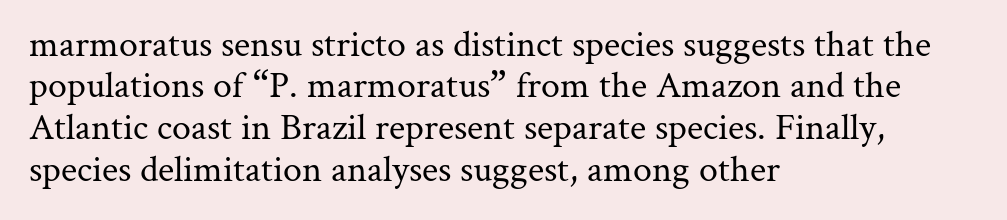marmoratus sensu stricto as distinct species suggests that the populations of “P. marmoratus” from the Amazon and the Atlantic coast in Brazil represent separate species. Finally, species delimitation analyses suggest, among other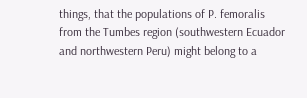things, that the populations of P. femoralis from the Tumbes region (southwestern Ecuador and northwestern Peru) might belong to a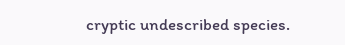cryptic undescribed species.